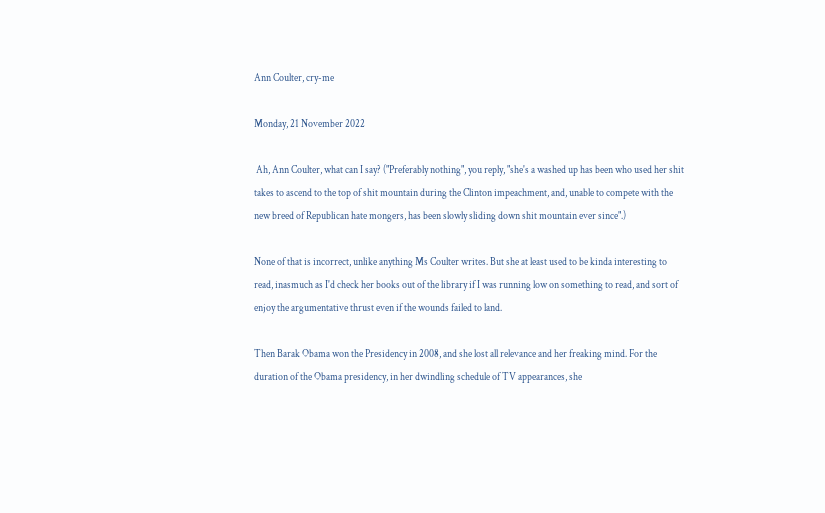Ann Coulter, cry-me

Monday, 21 November 2022

 Ah, Ann Coulter, what can I say? ("Preferably nothing", you reply, "she's a washed up has been who used her shit takes to ascend to the top of shit mountain during the Clinton impeachment, and, unable to compete with the new breed of Republican hate mongers, has been slowly sliding down shit mountain ever since".)

None of that is incorrect, unlike anything Ms Coulter writes. But she at least used to be kinda interesting to read, inasmuch as I'd check her books out of the library if I was running low on something to read, and sort of enjoy the argumentative thrust even if the wounds failed to land.

Then Barak Obama won the Presidency in 2008, and she lost all relevance and her freaking mind. For the duration of the Obama presidency, in her dwindling schedule of TV appearances, she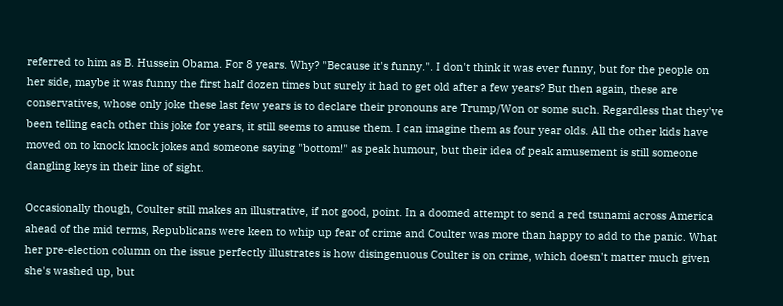referred to him as B. Hussein Obama. For 8 years. Why? "Because it's funny.". I don't think it was ever funny, but for the people on her side, maybe it was funny the first half dozen times but surely it had to get old after a few years? But then again, these are conservatives, whose only joke these last few years is to declare their pronouns are Trump/Won or some such. Regardless that they've been telling each other this joke for years, it still seems to amuse them. I can imagine them as four year olds. All the other kids have moved on to knock knock jokes and someone saying "bottom!" as peak humour, but their idea of peak amusement is still someone dangling keys in their line of sight.

Occasionally though, Coulter still makes an illustrative, if not good, point. In a doomed attempt to send a red tsunami across America ahead of the mid terms, Republicans were keen to whip up fear of crime and Coulter was more than happy to add to the panic. What her pre-election column on the issue perfectly illustrates is how disingenuous Coulter is on crime, which doesn't matter much given she's washed up, but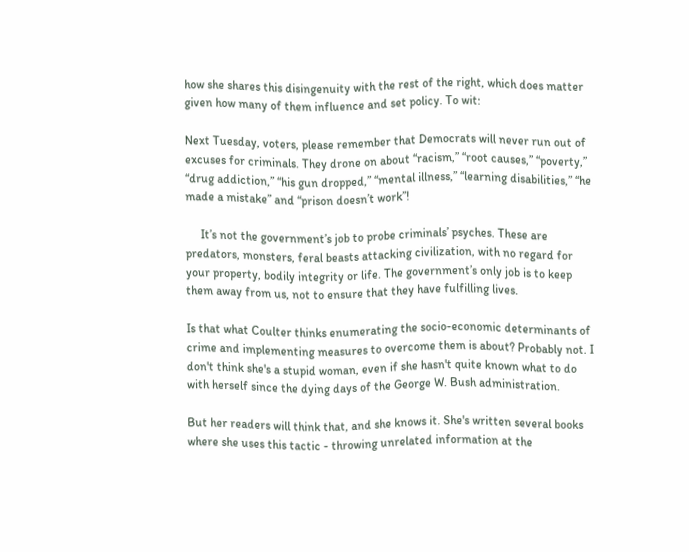how she shares this disingenuity with the rest of the right, which does matter given how many of them influence and set policy. To wit:

Next Tuesday, voters, please remember that Democrats will never run out of excuses for criminals. They drone on about “racism,” “root causes,” “poverty,” “drug addiction,” “his gun dropped,” “mental illness,” “learning disabilities,” “he made a mistake” and “prison doesn’t work”!

     It’s not the government’s job to probe criminals’ psyches. These are predators, monsters, feral beasts attacking civilization, with no regard for your property, bodily integrity or life. The government’s only job is to keep them away from us, not to ensure that they have fulfilling lives.

Is that what Coulter thinks enumerating the socio-economic determinants of crime and implementing measures to overcome them is about? Probably not. I don't think she's a stupid woman, even if she hasn't quite known what to do with herself since the dying days of the George W. Bush administration.

But her readers will think that, and she knows it. She's written several books where she uses this tactic - throwing unrelated information at the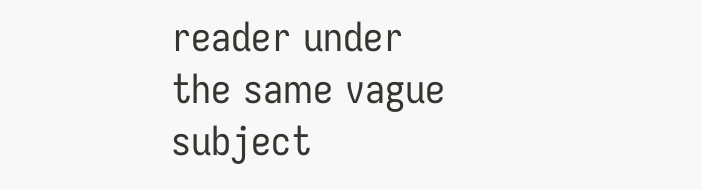reader under the same vague subject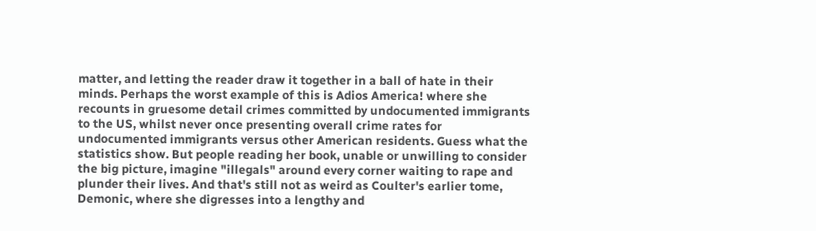matter, and letting the reader draw it together in a ball of hate in their minds. Perhaps the worst example of this is Adios America! where she recounts in gruesome detail crimes committed by undocumented immigrants to the US, whilst never once presenting overall crime rates for undocumented immigrants versus other American residents. Guess what the statistics show. But people reading her book, unable or unwilling to consider the big picture, imagine "illegals" around every corner waiting to rape and plunder their lives. And that's still not as weird as Coulter's earlier tome, Demonic, where she digresses into a lengthy and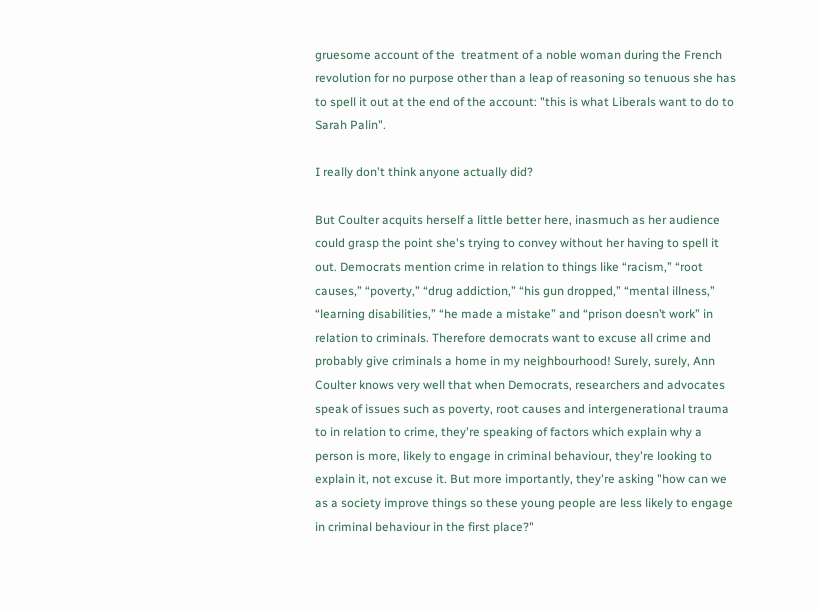gruesome account of the  treatment of a noble woman during the French revolution for no purpose other than a leap of reasoning so tenuous she has to spell it out at the end of the account: "this is what Liberals want to do to Sarah Palin".

I really don't think anyone actually did?

But Coulter acquits herself a little better here, inasmuch as her audience could grasp the point she's trying to convey without her having to spell it out. Democrats mention crime in relation to things like “racism,” “root causes,” “poverty,” “drug addiction,” “his gun dropped,” “mental illness,” “learning disabilities,” “he made a mistake” and “prison doesn’t work” in relation to criminals. Therefore democrats want to excuse all crime and probably give criminals a home in my neighbourhood! Surely, surely, Ann Coulter knows very well that when Democrats, researchers and advocates speak of issues such as poverty, root causes and intergenerational trauma to in relation to crime, they're speaking of factors which explain why a person is more, likely to engage in criminal behaviour, they're looking to explain it, not excuse it. But more importantly, they're asking "how can we as a society improve things so these young people are less likely to engage in criminal behaviour in the first place?"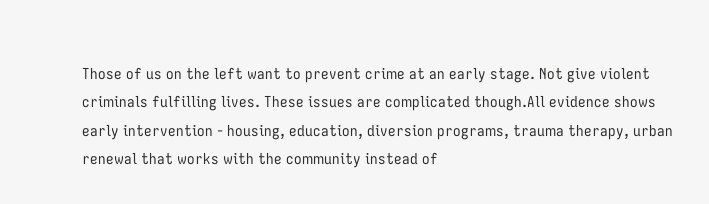Those of us on the left want to prevent crime at an early stage. Not give violent criminals fulfilling lives. These issues are complicated though.All evidence shows early intervention - housing, education, diversion programs, trauma therapy, urban renewal that works with the community instead of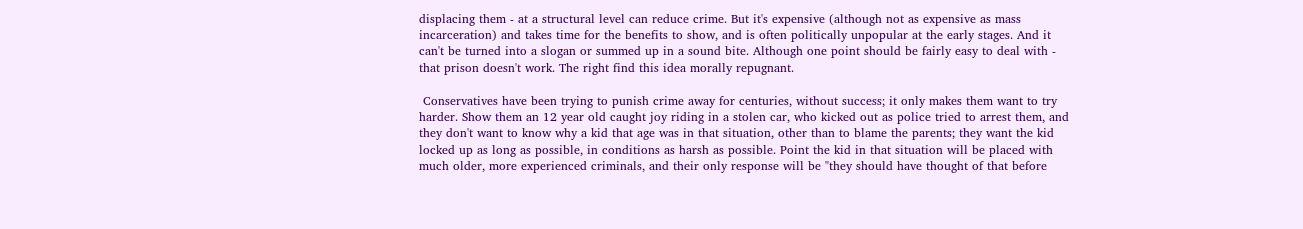displacing them - at a structural level can reduce crime. But it's expensive (although not as expensive as mass incarceration) and takes time for the benefits to show, and is often politically unpopular at the early stages. And it can't be turned into a slogan or summed up in a sound bite. Although one point should be fairly easy to deal with - that prison doesn't work. The right find this idea morally repugnant.

 Conservatives have been trying to punish crime away for centuries, without success; it only makes them want to try harder. Show them an 12 year old caught joy riding in a stolen car, who kicked out as police tried to arrest them, and they don't want to know why a kid that age was in that situation, other than to blame the parents; they want the kid locked up as long as possible, in conditions as harsh as possible. Point the kid in that situation will be placed with much older, more experienced criminals, and their only response will be "they should have thought of that before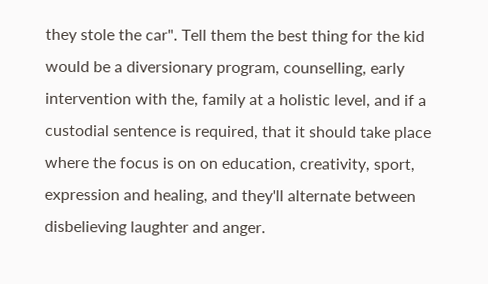they stole the car". Tell them the best thing for the kid would be a diversionary program, counselling, early intervention with the, family at a holistic level, and if a custodial sentence is required, that it should take place where the focus is on on education, creativity, sport, expression and healing, and they'll alternate between disbelieving laughter and anger.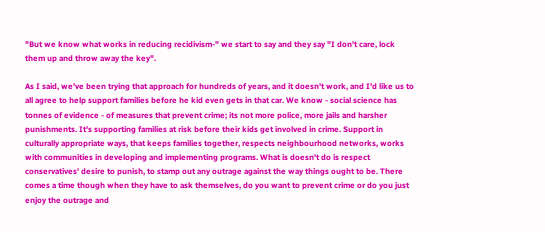"But we know what works in reducing recidivism-" we start to say and they say "I don't care, lock them up and throw away the key".

As I said, we've been trying that approach for hundreds of years, and it doesn't work, and I'd like us to all agree to help support families before he kid even gets in that car. We know - social science has tonnes of evidence - of measures that prevent crime; its not more police, more jails and harsher punishments. It's supporting families at risk before their kids get involved in crime. Support in culturally appropriate ways, that keeps families together, respects neighbourhood networks, works with communities in developing and implementing programs. What is doesn't do is respect conservatives' desire to punish, to stamp out any outrage against the way things ought to be. There comes a time though when they have to ask themselves, do you want to prevent crime or do you just enjoy the outrage and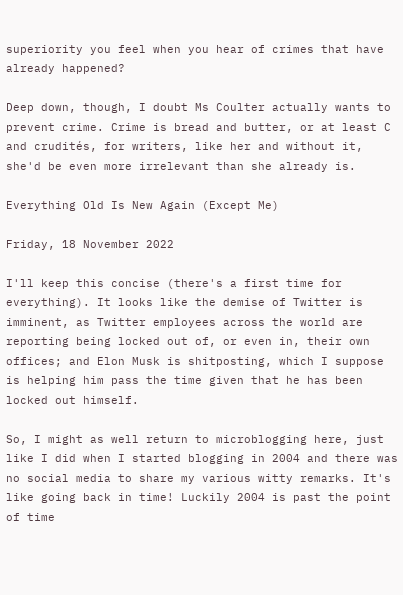superiority you feel when you hear of crimes that have already happened?

Deep down, though, I doubt Ms Coulter actually wants to prevent crime. Crime is bread and butter, or at least C and crudités, for writers, like her and without it, she'd be even more irrelevant than she already is.

Everything Old Is New Again (Except Me)

Friday, 18 November 2022

I'll keep this concise (there's a first time for everything). It looks like the demise of Twitter is imminent, as Twitter employees across the world are reporting being locked out of, or even in, their own offices; and Elon Musk is shitposting, which I suppose is helping him pass the time given that he has been locked out himself.

So, I might as well return to microblogging here, just like I did when I started blogging in 2004 and there was no social media to share my various witty remarks. It's like going back in time! Luckily 2004 is past the point of time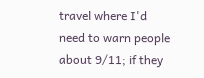travel where I'd need to warn people about 9/11; if they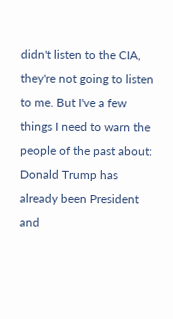didn't listen to the CIA, they're not going to listen to me. But I've a few things I need to warn the people of the past about: Donald Trump has already been President and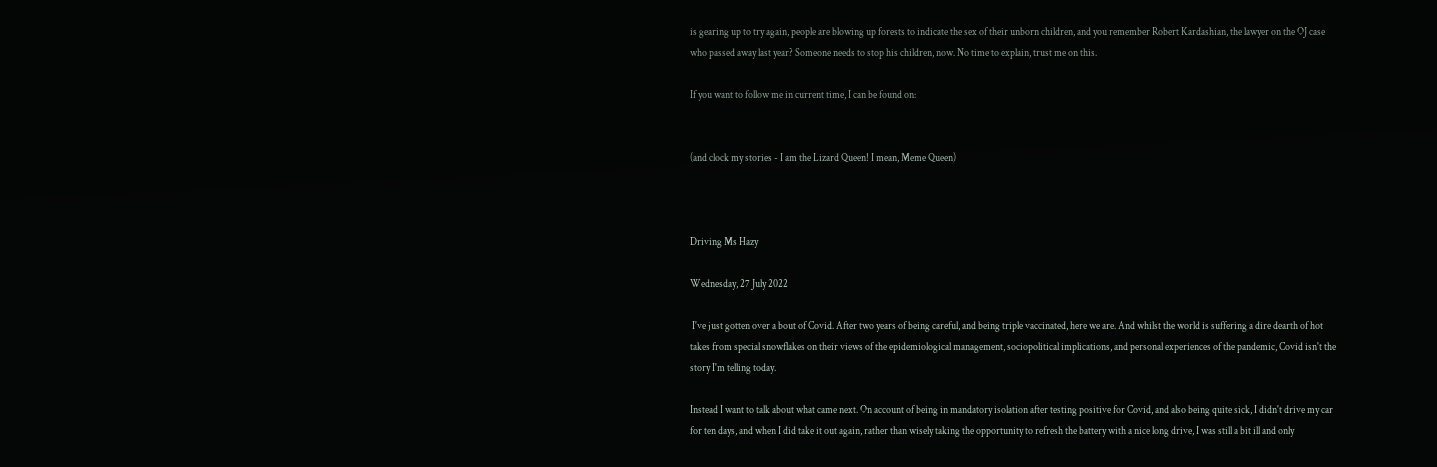is gearing up to try again, people are blowing up forests to indicate the sex of their unborn children, and you remember Robert Kardashian, the lawyer on the OJ case who passed away last year? Someone needs to stop his children, now. No time to explain, trust me on this.

If you want to follow me in current time, I can be found on:


(and clock my stories - I am the Lizard Queen! I mean, Meme Queen)



Driving Ms Hazy

Wednesday, 27 July 2022

 I've just gotten over a bout of Covid. After two years of being careful, and being triple vaccinated, here we are. And whilst the world is suffering a dire dearth of hot takes from special snowflakes on their views of the epidemiological management, sociopolitical implications, and personal experiences of the pandemic, Covid isn't the story I'm telling today.

Instead I want to talk about what came next. On account of being in mandatory isolation after testing positive for Covid, and also being quite sick, I didn't drive my car for ten days, and when I did take it out again, rather than wisely taking the opportunity to refresh the battery with a nice long drive, I was still a bit ill and only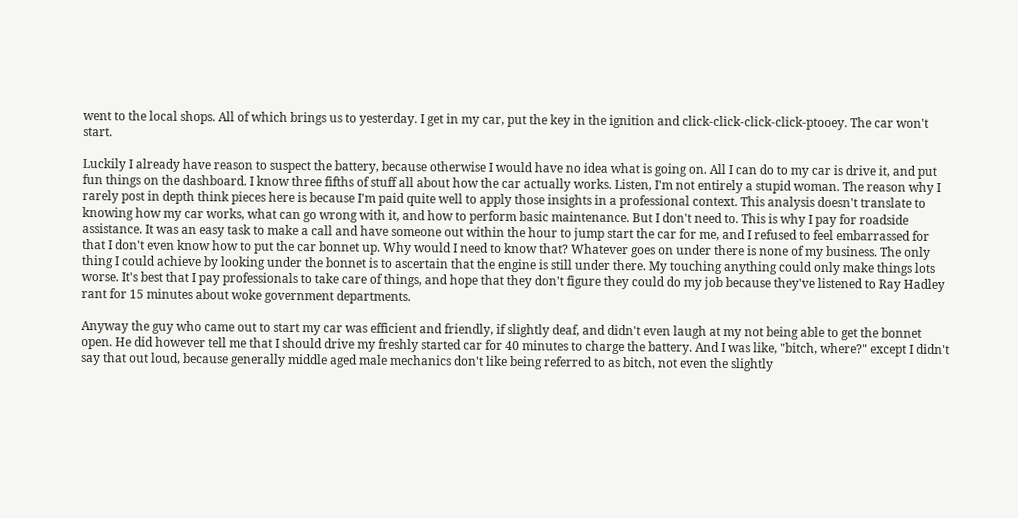went to the local shops. All of which brings us to yesterday. I get in my car, put the key in the ignition and click-click-click-click-ptooey. The car won't start.

Luckily I already have reason to suspect the battery, because otherwise I would have no idea what is going on. All I can do to my car is drive it, and put fun things on the dashboard. I know three fifths of stuff all about how the car actually works. Listen, I'm not entirely a stupid woman. The reason why I rarely post in depth think pieces here is because I'm paid quite well to apply those insights in a professional context. This analysis doesn't translate to knowing how my car works, what can go wrong with it, and how to perform basic maintenance. But I don't need to. This is why I pay for roadside assistance. It was an easy task to make a call and have someone out within the hour to jump start the car for me, and I refused to feel embarrassed for that I don't even know how to put the car bonnet up. Why would I need to know that? Whatever goes on under there is none of my business. The only thing I could achieve by looking under the bonnet is to ascertain that the engine is still under there. My touching anything could only make things lots worse. It's best that I pay professionals to take care of things, and hope that they don't figure they could do my job because they've listened to Ray Hadley rant for 15 minutes about woke government departments.

Anyway the guy who came out to start my car was efficient and friendly, if slightly deaf, and didn't even laugh at my not being able to get the bonnet open. He did however tell me that I should drive my freshly started car for 40 minutes to charge the battery. And I was like, "bitch, where?" except I didn't say that out loud, because generally middle aged male mechanics don't like being referred to as bitch, not even the slightly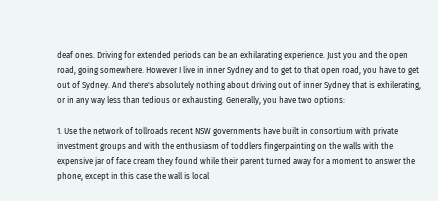deaf ones. Driving for extended periods can be an exhilarating experience. Just you and the open road, going somewhere. However I live in inner Sydney and to get to that open road, you have to get out of Sydney. And there's absolutely nothing about driving out of inner Sydney that is exhilerating, or in any way less than tedious or exhausting. Generally, you have two options:

1. Use the network of tollroads recent NSW governments have built in consortium with private investment groups and with the enthusiasm of toddlers fingerpainting on the walls with the expensive jar of face cream they found while their parent turned away for a moment to answer the phone, except in this case the wall is local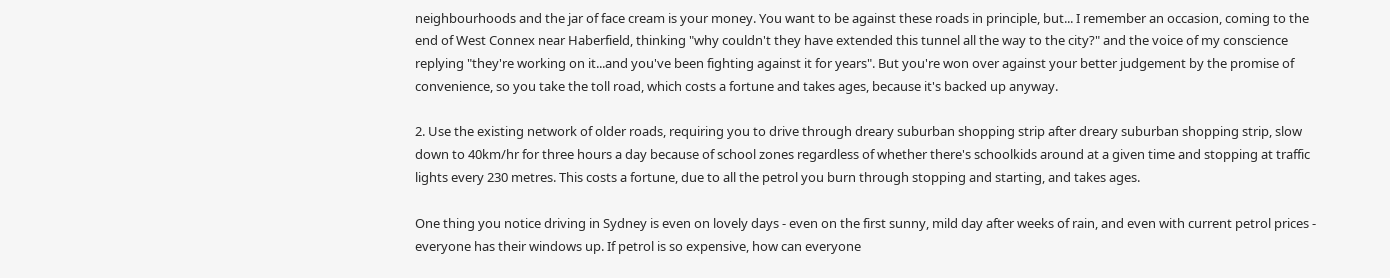neighbourhoods and the jar of face cream is your money. You want to be against these roads in principle, but... I remember an occasion, coming to the end of West Connex near Haberfield, thinking "why couldn't they have extended this tunnel all the way to the city?" and the voice of my conscience replying "they're working on it...and you've been fighting against it for years". But you're won over against your better judgement by the promise of convenience, so you take the toll road, which costs a fortune and takes ages, because it's backed up anyway.

2. Use the existing network of older roads, requiring you to drive through dreary suburban shopping strip after dreary suburban shopping strip, slow down to 40km/hr for three hours a day because of school zones regardless of whether there's schoolkids around at a given time and stopping at traffic lights every 230 metres. This costs a fortune, due to all the petrol you burn through stopping and starting, and takes ages.

One thing you notice driving in Sydney is even on lovely days - even on the first sunny, mild day after weeks of rain, and even with current petrol prices - everyone has their windows up. If petrol is so expensive, how can everyone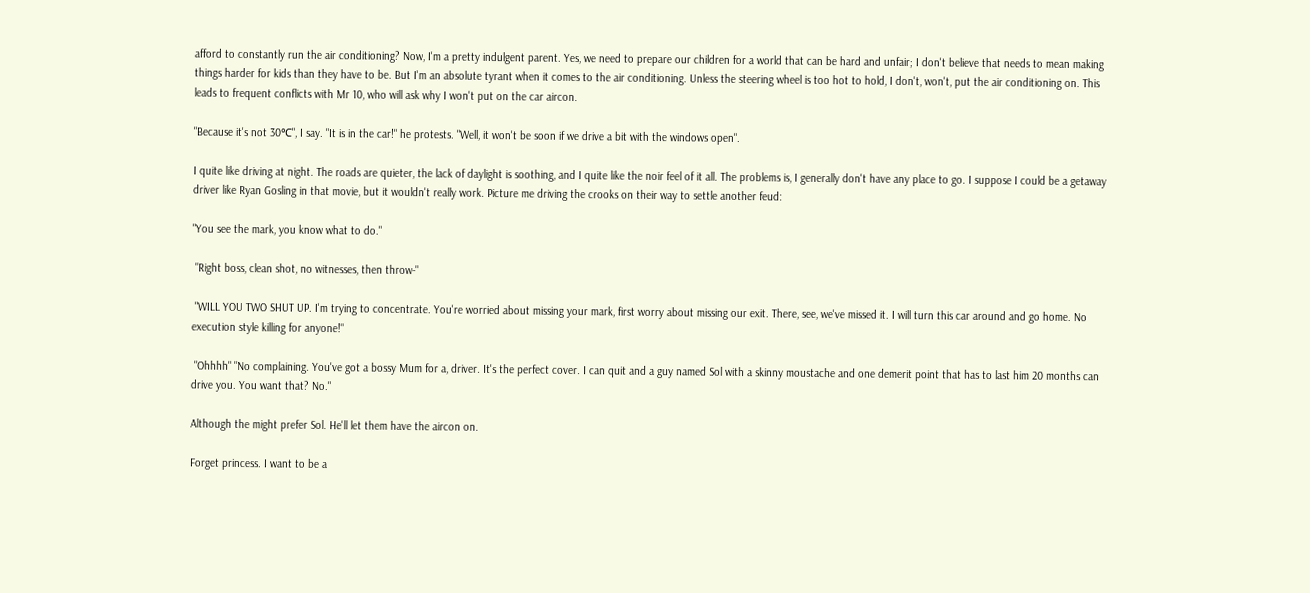afford to constantly run the air conditioning? Now, I'm a pretty indulgent parent. Yes, we need to prepare our children for a world that can be hard and unfair; I don't believe that needs to mean making things harder for kids than they have to be. But I'm an absolute tyrant when it comes to the air conditioning. Unless the steering wheel is too hot to hold, I don't, won't, put the air conditioning on. This leads to frequent conflicts with Mr 10, who will ask why I won't put on the car aircon.

"Because it's not 30℃", I say. "It is in the car!" he protests. "Well, it won't be soon if we drive a bit with the windows open".

I quite like driving at night. The roads are quieter, the lack of daylight is soothing, and I quite like the noir feel of it all. The problems is, I generally don't have any place to go. I suppose I could be a getaway driver like Ryan Gosling in that movie, but it wouldn't really work. Picture me driving the crooks on their way to settle another feud:

"You see the mark, you know what to do."

 "Right boss, clean shot, no witnesses, then throw-"

 "WILL YOU TWO SHUT UP. I'm trying to concentrate. You're worried about missing your mark, first worry about missing our exit. There, see, we've missed it. I will turn this car around and go home. No execution style killing for anyone!"

 "Ohhhh" "No complaining. You've got a bossy Mum for a, driver. It's the perfect cover. I can quit and a guy named Sol with a skinny moustache and one demerit point that has to last him 20 months can drive you. You want that? No."

Although the might prefer Sol. He'll let them have the aircon on.

Forget princess. I want to be a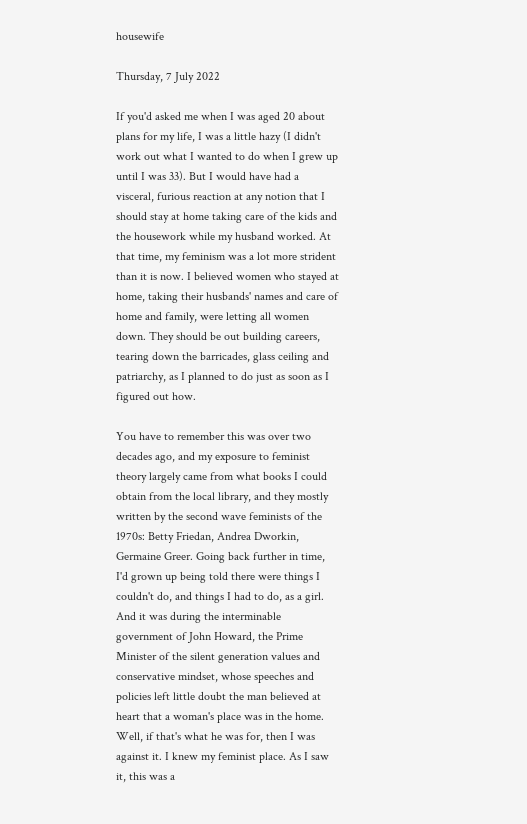housewife

Thursday, 7 July 2022

If you'd asked me when I was aged 20 about plans for my life, I was a little hazy (I didn't work out what I wanted to do when I grew up until I was 33). But I would have had a visceral, furious reaction at any notion that I should stay at home taking care of the kids and the housework while my husband worked. At that time, my feminism was a lot more strident than it is now. I believed women who stayed at home, taking their husbands' names and care of home and family, were letting all women down. They should be out building careers, tearing down the barricades, glass ceiling and patriarchy, as I planned to do just as soon as I figured out how.

You have to remember this was over two decades ago, and my exposure to feminist theory largely came from what books I could obtain from the local library, and they mostly written by the second wave feminists of the 1970s: Betty Friedan, Andrea Dworkin, Germaine Greer. Going back further in time, I'd grown up being told there were things I couldn't do, and things I had to do, as a girl. And it was during the interminable government of John Howard, the Prime Minister of the silent generation values and conservative mindset, whose speeches and policies left little doubt the man believed at heart that a woman's place was in the home. Well, if that's what he was for, then I was against it. I knew my feminist place. As I saw it, this was a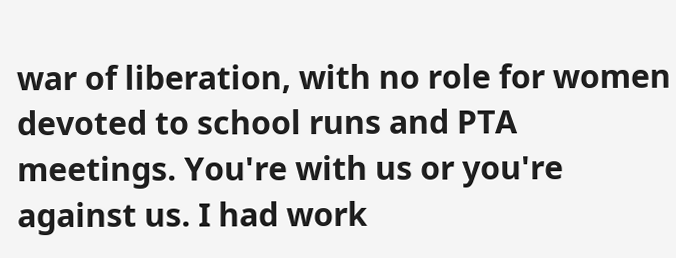war of liberation, with no role for women devoted to school runs and PTA meetings. You're with us or you're against us. I had work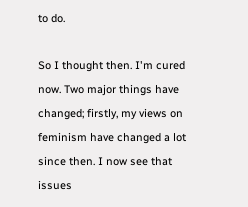to do.

So I thought then. I'm cured now. Two major things have changed; firstly, my views on feminism have changed a lot since then. I now see that issues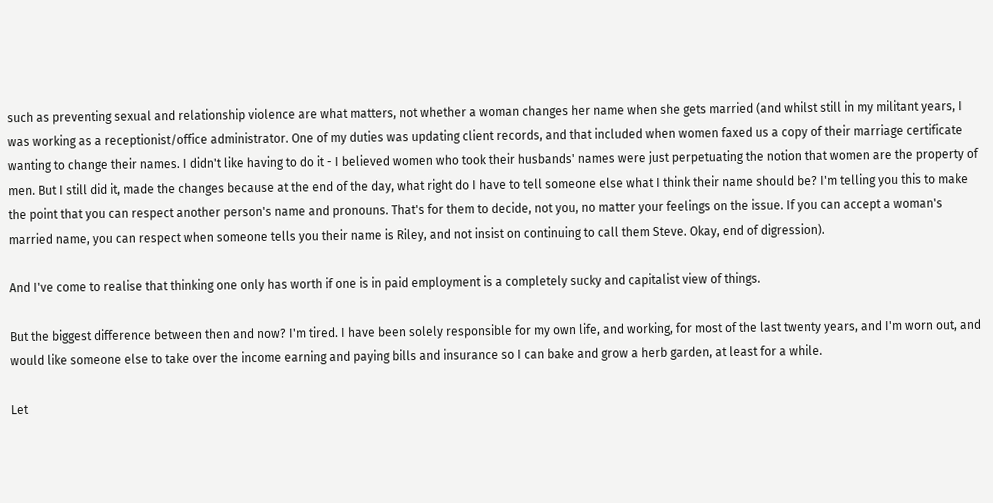such as preventing sexual and relationship violence are what matters, not whether a woman changes her name when she gets married (and whilst still in my militant years, I was working as a receptionist/office administrator. One of my duties was updating client records, and that included when women faxed us a copy of their marriage certificate wanting to change their names. I didn't like having to do it - I believed women who took their husbands' names were just perpetuating the notion that women are the property of men. But I still did it, made the changes because at the end of the day, what right do I have to tell someone else what I think their name should be? I'm telling you this to make the point that you can respect another person's name and pronouns. That's for them to decide, not you, no matter your feelings on the issue. If you can accept a woman's married name, you can respect when someone tells you their name is Riley, and not insist on continuing to call them Steve. Okay, end of digression).

And I've come to realise that thinking one only has worth if one is in paid employment is a completely sucky and capitalist view of things.

But the biggest difference between then and now? I'm tired. I have been solely responsible for my own life, and working, for most of the last twenty years, and I'm worn out, and would like someone else to take over the income earning and paying bills and insurance so I can bake and grow a herb garden, at least for a while.

Let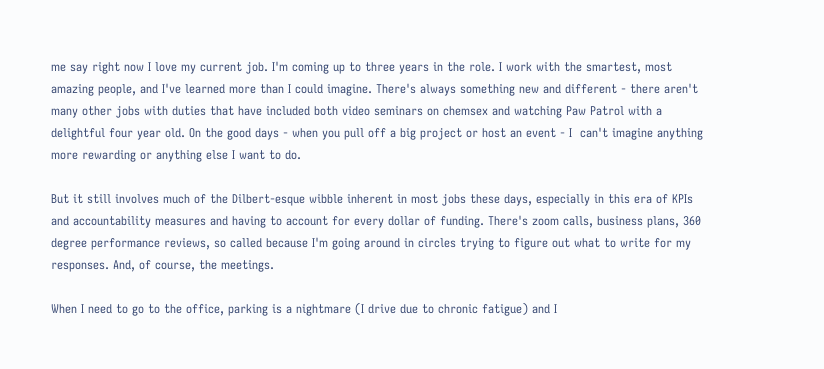me say right now I love my current job. I'm coming up to three years in the role. I work with the smartest, most amazing people, and I've learned more than I could imagine. There's always something new and different - there aren't many other jobs with duties that have included both video seminars on chemsex and watching Paw Patrol with a delightful four year old. On the good days - when you pull off a big project or host an event - I  can't imagine anything more rewarding or anything else I want to do.

But it still involves much of the Dilbert-esque wibble inherent in most jobs these days, especially in this era of KPIs and accountability measures and having to account for every dollar of funding. There's zoom calls, business plans, 360 degree performance reviews, so called because I'm going around in circles trying to figure out what to write for my responses. And, of course, the meetings.

When I need to go to the office, parking is a nightmare (I drive due to chronic fatigue) and I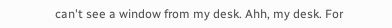can't see a window from my desk. Ahh, my desk. For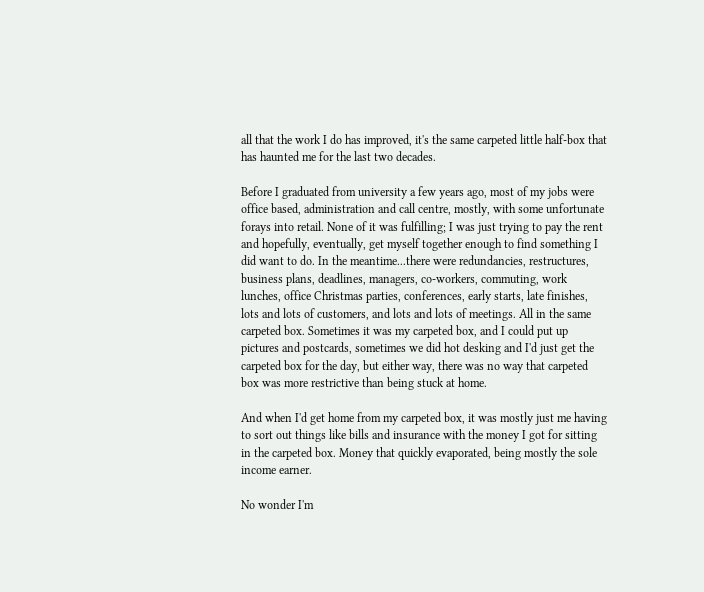all that the work I do has improved, it's the same carpeted little half-box that has haunted me for the last two decades.

Before I graduated from university a few years ago, most of my jobs were office based, administration and call centre, mostly, with some unfortunate forays into retail. None of it was fulfilling; I was just trying to pay the rent and hopefully, eventually, get myself together enough to find something I did want to do. In the meantime...there were redundancies, restructures, business plans, deadlines, managers, co-workers, commuting, work lunches, office Christmas parties, conferences, early starts, late finishes, lots and lots of customers, and lots and lots of meetings. All in the same carpeted box. Sometimes it was my carpeted box, and I could put up pictures and postcards, sometimes we did hot desking and I'd just get the carpeted box for the day, but either way, there was no way that carpeted box was more restrictive than being stuck at home.

And when I'd get home from my carpeted box, it was mostly just me having to sort out things like bills and insurance with the money I got for sitting in the carpeted box. Money that quickly evaporated, being mostly the sole income earner.

No wonder I'm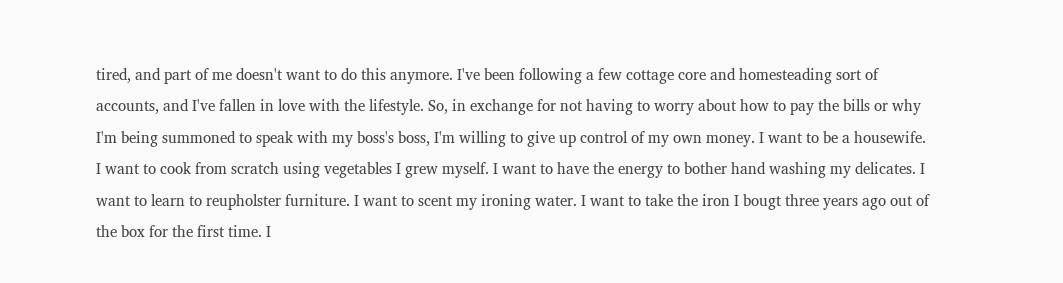tired, and part of me doesn't want to do this anymore. I've been following a few cottage core and homesteading sort of accounts, and I've fallen in love with the lifestyle. So, in exchange for not having to worry about how to pay the bills or why I'm being summoned to speak with my boss's boss, I'm willing to give up control of my own money. I want to be a housewife. I want to cook from scratch using vegetables I grew myself. I want to have the energy to bother hand washing my delicates. I want to learn to reupholster furniture. I want to scent my ironing water. I want to take the iron I bougt three years ago out of the box for the first time. I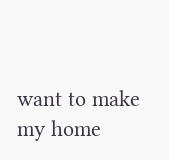want to make my home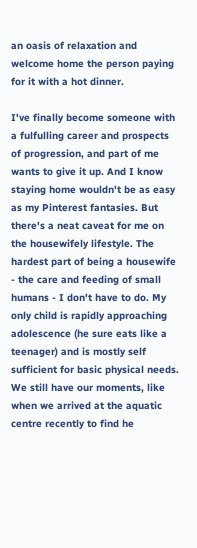an oasis of relaxation and welcome home the person paying for it with a hot dinner.

I've finally become someone with a fulfulling career and prospects of progression, and part of me wants to give it up. And I know staying home wouldn't be as easy as my Pinterest fantasies. But there's a neat caveat for me on the housewifely lifestyle. The hardest part of being a housewife - the care and feeding of small humans - I don't have to do. My only child is rapidly approaching adolescence (he sure eats like a teenager) and is mostly self sufficient for basic physical needs. We still have our moments, like when we arrived at the aquatic centre recently to find he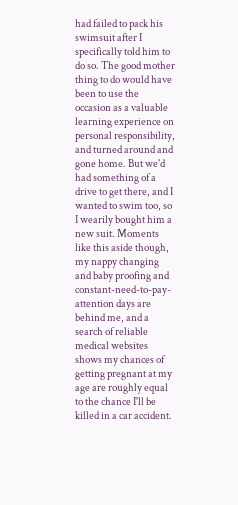had failed to pack his swimsuit after I specifically told him to do so. The good mother thing to do would have been to use the occasion as a valuable learning experience on personal responsibility, and turned around and gone home. But we'd had something of a drive to get there, and I wanted to swim too, so I wearily bought him a new suit. Moments like this aside though, my nappy changing and baby proofing and constant-need-to-pay-attention days are behind me, and a search of reliable medical websites shows my chances of getting pregnant at my age are roughly equal to the chance I'll be killed in a car accident.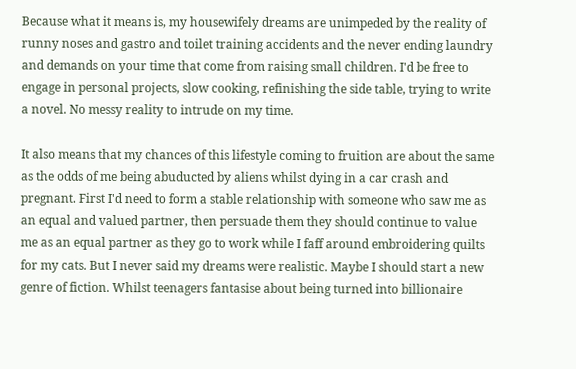Because what it means is, my housewifely dreams are unimpeded by the reality of runny noses and gastro and toilet training accidents and the never ending laundry and demands on your time that come from raising small children. I'd be free to engage in personal projects, slow cooking, refinishing the side table, trying to write a novel. No messy reality to intrude on my time.

It also means that my chances of this lifestyle coming to fruition are about the same as the odds of me being abuducted by aliens whilst dying in a car crash and pregnant. First I'd need to form a stable relationship with someone who saw me as an equal and valued partner, then persuade them they should continue to value me as an equal partner as they go to work while I faff around embroidering quilts for my cats. But I never said my dreams were realistic. Maybe I should start a new genre of fiction. Whilst teenagers fantasise about being turned into billionaire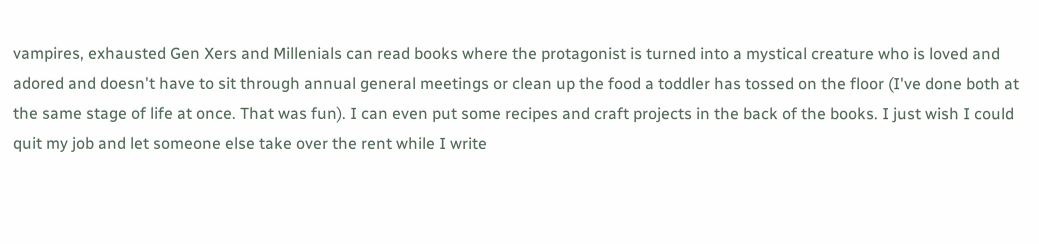vampires, exhausted Gen Xers and Millenials can read books where the protagonist is turned into a mystical creature who is loved and adored and doesn't have to sit through annual general meetings or clean up the food a toddler has tossed on the floor (I've done both at the same stage of life at once. That was fun). I can even put some recipes and craft projects in the back of the books. I just wish I could quit my job and let someone else take over the rent while I write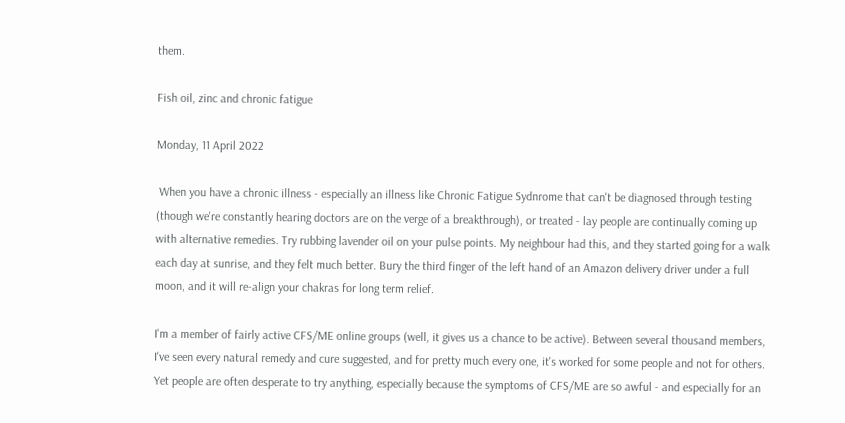them.

Fish oil, zinc and chronic fatigue

Monday, 11 April 2022

 When you have a chronic illness - especially an illness like Chronic Fatigue Sydnrome that can't be diagnosed through testing (though we're constantly hearing doctors are on the verge of a breakthrough), or treated - lay people are continually coming up with alternative remedies. Try rubbing lavender oil on your pulse points. My neighbour had this, and they started going for a walk each day at sunrise, and they felt much better. Bury the third finger of the left hand of an Amazon delivery driver under a full moon, and it will re-align your chakras for long term relief.

I'm a member of fairly active CFS/ME online groups (well, it gives us a chance to be active). Between several thousand members, I've seen every natural remedy and cure suggested, and for pretty much every one, it's worked for some people and not for others. Yet people are often desperate to try anything, especially because the symptoms of CFS/ME are so awful - and especially for an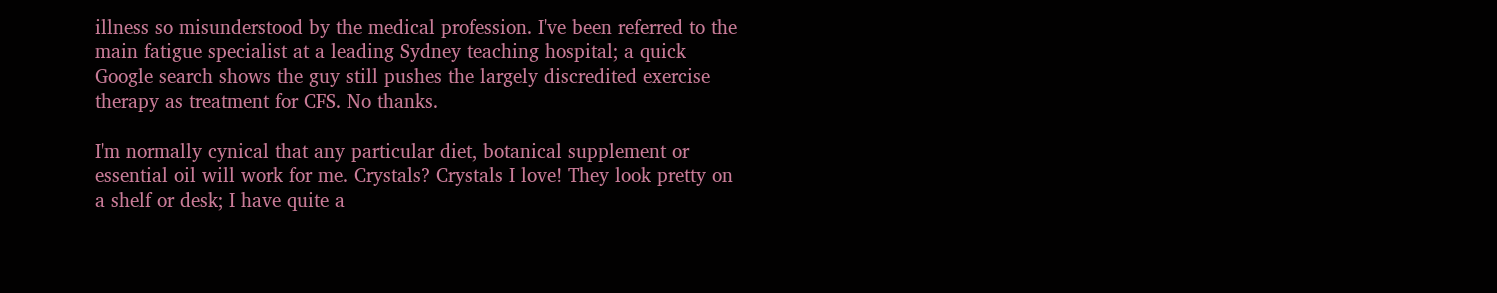illness so misunderstood by the medical profession. I've been referred to the main fatigue specialist at a leading Sydney teaching hospital; a quick Google search shows the guy still pushes the largely discredited exercise therapy as treatment for CFS. No thanks.

I'm normally cynical that any particular diet, botanical supplement or essential oil will work for me. Crystals? Crystals I love! They look pretty on a shelf or desk; I have quite a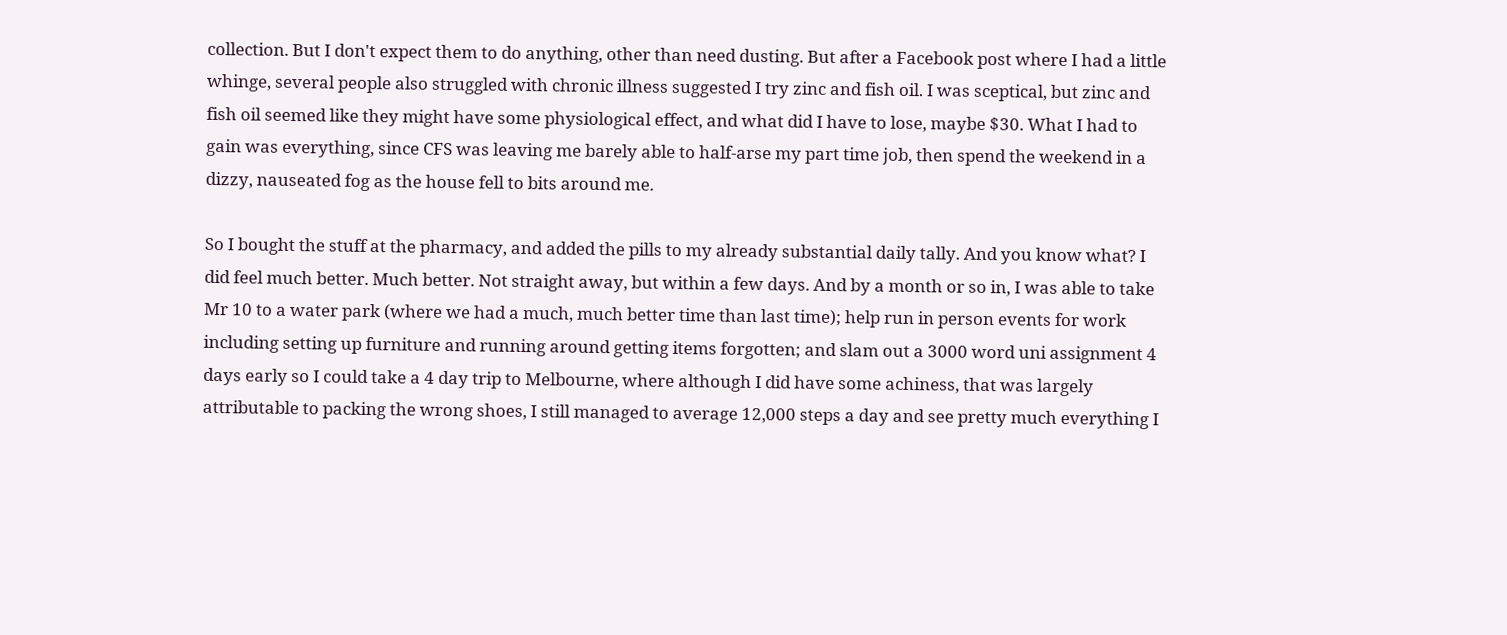collection. But I don't expect them to do anything, other than need dusting. But after a Facebook post where I had a little whinge, several people also struggled with chronic illness suggested I try zinc and fish oil. I was sceptical, but zinc and fish oil seemed like they might have some physiological effect, and what did I have to lose, maybe $30. What I had to gain was everything, since CFS was leaving me barely able to half-arse my part time job, then spend the weekend in a dizzy, nauseated fog as the house fell to bits around me.

So I bought the stuff at the pharmacy, and added the pills to my already substantial daily tally. And you know what? I did feel much better. Much better. Not straight away, but within a few days. And by a month or so in, I was able to take Mr 10 to a water park (where we had a much, much better time than last time); help run in person events for work including setting up furniture and running around getting items forgotten; and slam out a 3000 word uni assignment 4 days early so I could take a 4 day trip to Melbourne, where although I did have some achiness, that was largely attributable to packing the wrong shoes, I still managed to average 12,000 steps a day and see pretty much everything I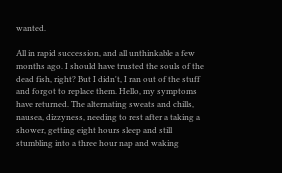wanted.

All in rapid succession, and all unthinkable a few months ago. I should have trusted the souls of the dead fish, right? But I didn't, I ran out of the stuff and forgot to replace them. Hello, my symptoms have returned. The alternating sweats and chills, nausea, dizzyness, needing to rest after a taking a shower, getting eight hours sleep and still stumbling into a three hour nap and waking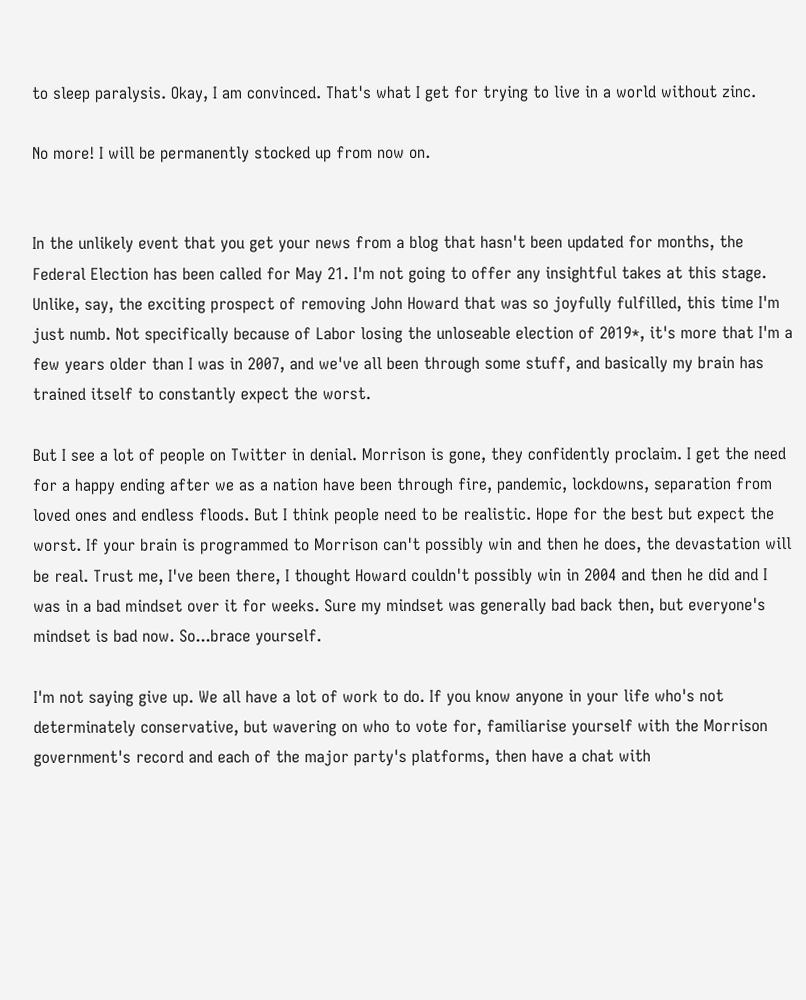to sleep paralysis. Okay, I am convinced. That's what I get for trying to live in a world without zinc.

No more! I will be permanently stocked up from now on.


In the unlikely event that you get your news from a blog that hasn't been updated for months, the Federal Election has been called for May 21. I'm not going to offer any insightful takes at this stage. Unlike, say, the exciting prospect of removing John Howard that was so joyfully fulfilled, this time I'm just numb. Not specifically because of Labor losing the unloseable election of 2019*, it's more that I'm a few years older than I was in 2007, and we've all been through some stuff, and basically my brain has trained itself to constantly expect the worst.

But I see a lot of people on Twitter in denial. Morrison is gone, they confidently proclaim. I get the need for a happy ending after we as a nation have been through fire, pandemic, lockdowns, separation from loved ones and endless floods. But I think people need to be realistic. Hope for the best but expect the worst. If your brain is programmed to Morrison can't possibly win and then he does, the devastation will be real. Trust me, I've been there, I thought Howard couldn't possibly win in 2004 and then he did and I was in a bad mindset over it for weeks. Sure my mindset was generally bad back then, but everyone's mindset is bad now. So...brace yourself.

I'm not saying give up. We all have a lot of work to do. If you know anyone in your life who's not determinately conservative, but wavering on who to vote for, familiarise yourself with the Morrison government's record and each of the major party's platforms, then have a chat with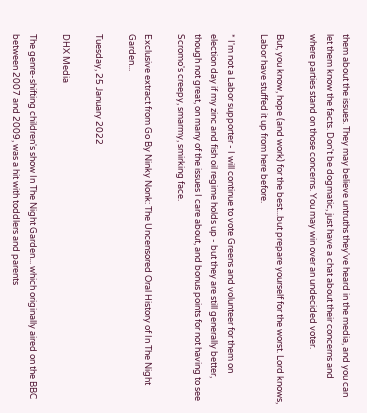them about the issues. They may believe untruths they've heard in the media, and you can let them know the facts. Don't be dogmatic, just have a chat about their concerns and where parties stand on those concerns. You may win over an undecided voter.

But, you know, hope (and work) for the best...but prepare yourself for the worst. Lord knows, Labor have stuffed it up from here before.

* I'm not a Labor supporter - I will continue to vote Greens and volunteer for them on election day if my zinc and fish oil regime holds up - but they are still generally better, though not great, on many of the issues I care about, and bonus points for not having to see Scromo's creepy, smarmy, smirking face.

Exclusive extract from Go By Ninky Nonk: The Uncensored Oral History of In The Night Garden...

Tuesday, 25 January 2022

DHX Media

The genre-shifting children's show In The Night Garden... which originally aired on the BBC between 2007 and 2009, was a hit with toddlers and parents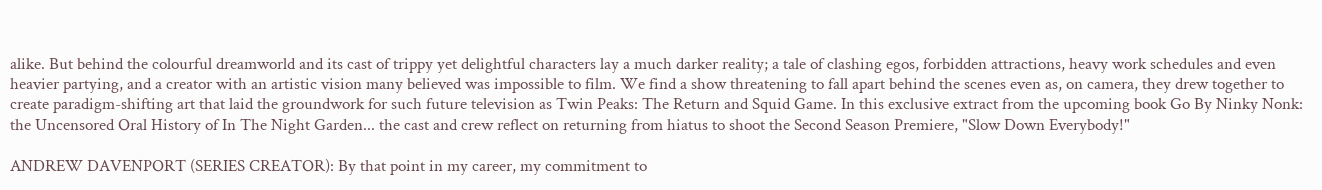alike. But behind the colourful dreamworld and its cast of trippy yet delightful characters lay a much darker reality; a tale of clashing egos, forbidden attractions, heavy work schedules and even heavier partying, and a creator with an artistic vision many believed was impossible to film. We find a show threatening to fall apart behind the scenes even as, on camera, they drew together to create paradigm-shifting art that laid the groundwork for such future television as Twin Peaks: The Return and Squid Game. In this exclusive extract from the upcoming book Go By Ninky Nonk: the Uncensored Oral History of In The Night Garden... the cast and crew reflect on returning from hiatus to shoot the Second Season Premiere, "Slow Down Everybody!"

ANDREW DAVENPORT (SERIES CREATOR): By that point in my career, my commitment to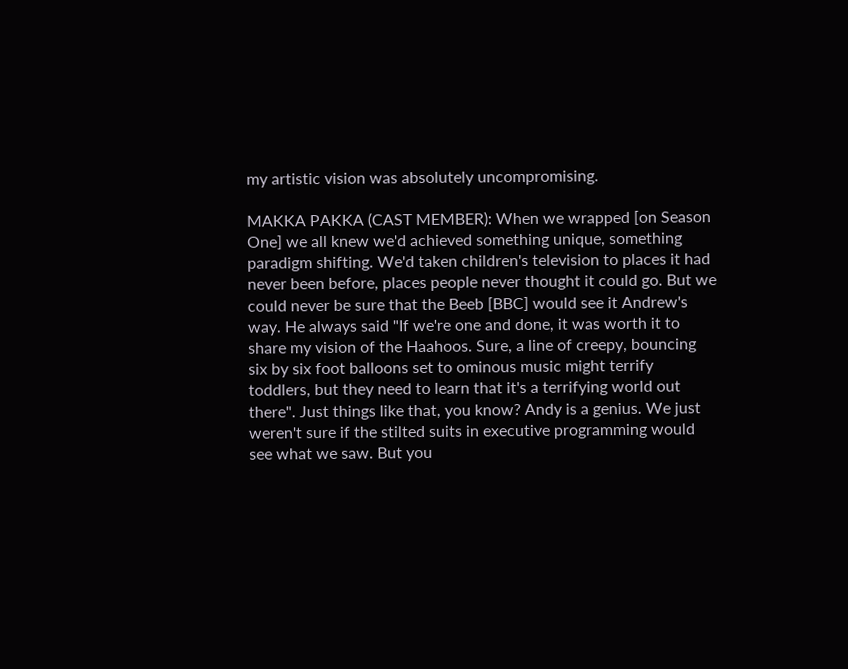my artistic vision was absolutely uncompromising.

MAKKA PAKKA (CAST MEMBER): When we wrapped [on Season One] we all knew we'd achieved something unique, something paradigm shifting. We'd taken children's television to places it had never been before, places people never thought it could go. But we could never be sure that the Beeb [BBC] would see it Andrew's way. He always said "If we're one and done, it was worth it to share my vision of the Haahoos. Sure, a line of creepy, bouncing six by six foot balloons set to ominous music might terrify toddlers, but they need to learn that it's a terrifying world out there". Just things like that, you know? Andy is a genius. We just weren't sure if the stilted suits in executive programming would see what we saw. But you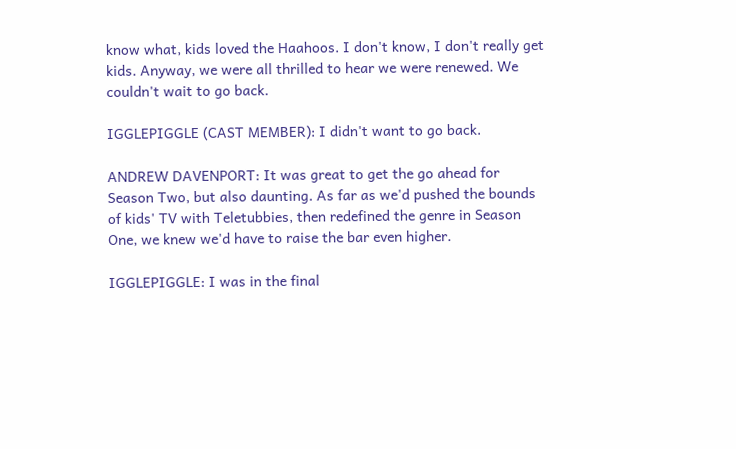know what, kids loved the Haahoos. I don't know, I don't really get kids. Anyway, we were all thrilled to hear we were renewed. We couldn't wait to go back.

IGGLEPIGGLE (CAST MEMBER): I didn't want to go back.

ANDREW DAVENPORT: It was great to get the go ahead for Season Two, but also daunting. As far as we'd pushed the bounds of kids' TV with Teletubbies, then redefined the genre in Season One, we knew we'd have to raise the bar even higher.

IGGLEPIGGLE: I was in the final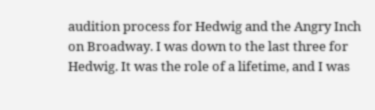audition process for Hedwig and the Angry Inch on Broadway. I was down to the last three for Hedwig. It was the role of a lifetime, and I was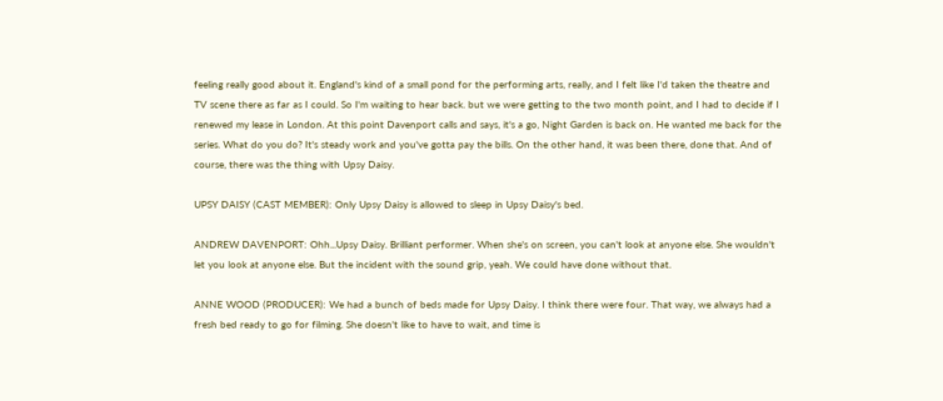feeling really good about it. England's kind of a small pond for the performing arts, really, and I felt like I'd taken the theatre and TV scene there as far as I could. So I'm waiting to hear back. but we were getting to the two month point, and I had to decide if I renewed my lease in London. At this point Davenport calls and says, it's a go, Night Garden is back on. He wanted me back for the series. What do you do? It's steady work and you've gotta pay the bills. On the other hand, it was been there, done that. And of course, there was the thing with Upsy Daisy.

UPSY DAISY (CAST MEMBER): Only Upsy Daisy is allowed to sleep in Upsy Daisy's bed.

ANDREW DAVENPORT: Ohh...Upsy Daisy. Brilliant performer. When she's on screen, you can't look at anyone else. She wouldn't let you look at anyone else. But the incident with the sound grip, yeah. We could have done without that.

ANNE WOOD (PRODUCER): We had a bunch of beds made for Upsy Daisy. I think there were four. That way, we always had a fresh bed ready to go for filming. She doesn't like to have to wait, and time is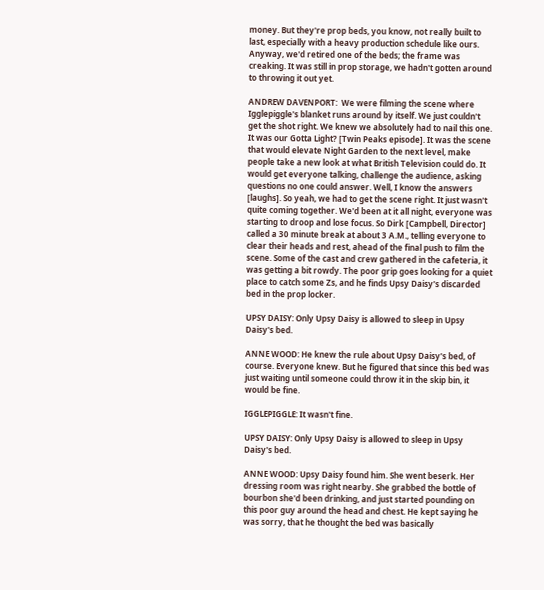money. But they're prop beds, you know, not really built to last, especially with a heavy production schedule like ours. Anyway, we'd retired one of the beds; the frame was creaking. It was still in prop storage, we hadn't gotten around to throwing it out yet.

ANDREW DAVENPORT:  We were filming the scene where Igglepiggle's blanket runs around by itself. We just couldn't get the shot right. We knew we absolutely had to nail this one. It was our Gotta Light? [Twin Peaks episode]. It was the scene that would elevate Night Garden to the next level, make people take a new look at what British Television could do. It would get everyone talking, challenge the audience, asking questions no one could answer. Well, I know the answers [laughs]. So yeah, we had to get the scene right. It just wasn't quite coming together. We'd been at it all night, everyone was starting to droop and lose focus. So Dirk [Campbell, Director] called a 30 minute break at about 3 A.M., telling everyone to clear their heads and rest, ahead of the final push to film the scene. Some of the cast and crew gathered in the cafeteria, it was getting a bit rowdy. The poor grip goes looking for a quiet place to catch some Zs, and he finds Upsy Daisy's discarded bed in the prop locker.

UPSY DAISY: Only Upsy Daisy is allowed to sleep in Upsy Daisy's bed.

ANNE WOOD: He knew the rule about Upsy Daisy's bed, of course. Everyone knew. But he figured that since this bed was just waiting until someone could throw it in the skip bin, it would be fine.

IGGLEPIGGLE: It wasn't fine.

UPSY DAISY: Only Upsy Daisy is allowed to sleep in Upsy Daisy's bed.

ANNE WOOD: Upsy Daisy found him. She went beserk. Her dressing room was right nearby. She grabbed the bottle of bourbon she'd been drinking, and just started pounding on this poor guy around the head and chest. He kept saying he was sorry, that he thought the bed was basically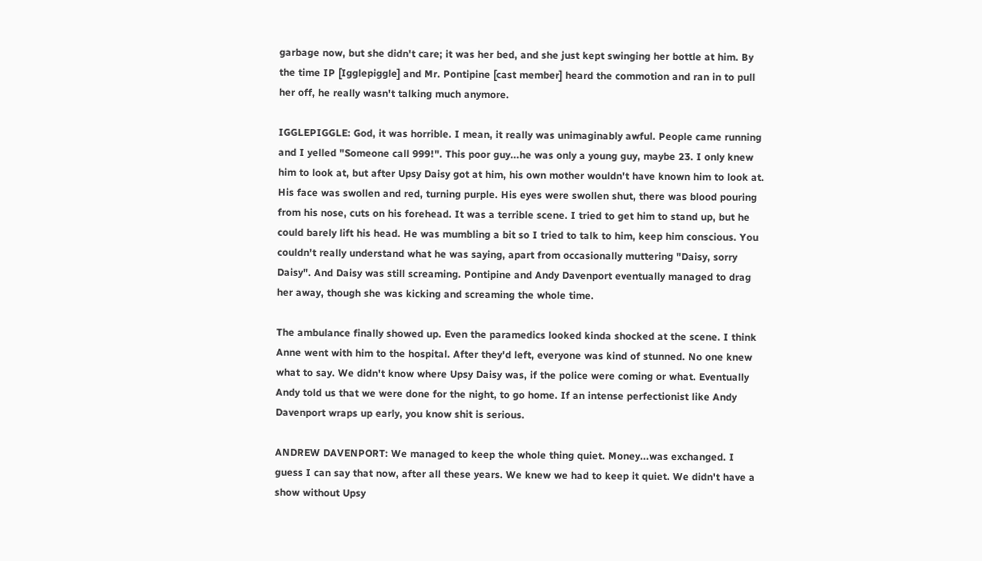garbage now, but she didn't care; it was her bed, and she just kept swinging her bottle at him. By the time IP [Igglepiggle] and Mr. Pontipine [cast member] heard the commotion and ran in to pull her off, he really wasn't talking much anymore.

IGGLEPIGGLE: God, it was horrible. I mean, it really was unimaginably awful. People came running and I yelled "Someone call 999!". This poor guy...he was only a young guy, maybe 23. I only knew him to look at, but after Upsy Daisy got at him, his own mother wouldn't have known him to look at. His face was swollen and red, turning purple. His eyes were swollen shut, there was blood pouring from his nose, cuts on his forehead. It was a terrible scene. I tried to get him to stand up, but he could barely lift his head. He was mumbling a bit so I tried to talk to him, keep him conscious. You couldn't really understand what he was saying, apart from occasionally muttering "Daisy, sorry Daisy". And Daisy was still screaming. Pontipine and Andy Davenport eventually managed to drag her away, though she was kicking and screaming the whole time.

The ambulance finally showed up. Even the paramedics looked kinda shocked at the scene. I think Anne went with him to the hospital. After they'd left, everyone was kind of stunned. No one knew what to say. We didn't know where Upsy Daisy was, if the police were coming or what. Eventually Andy told us that we were done for the night, to go home. If an intense perfectionist like Andy Davenport wraps up early, you know shit is serious.

ANDREW DAVENPORT: We managed to keep the whole thing quiet. Money...was exchanged. I guess I can say that now, after all these years. We knew we had to keep it quiet. We didn't have a show without Upsy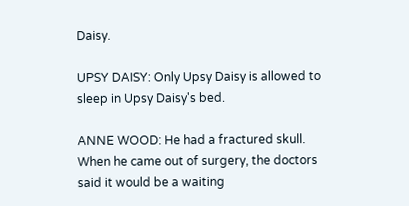Daisy.

UPSY DAISY: Only Upsy Daisy is allowed to sleep in Upsy Daisy's bed.

ANNE WOOD: He had a fractured skull. When he came out of surgery, the doctors said it would be a waiting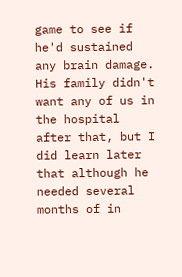game to see if he'd sustained any brain damage. His family didn't want any of us in the hospital after that, but I did learn later that although he needed several months of in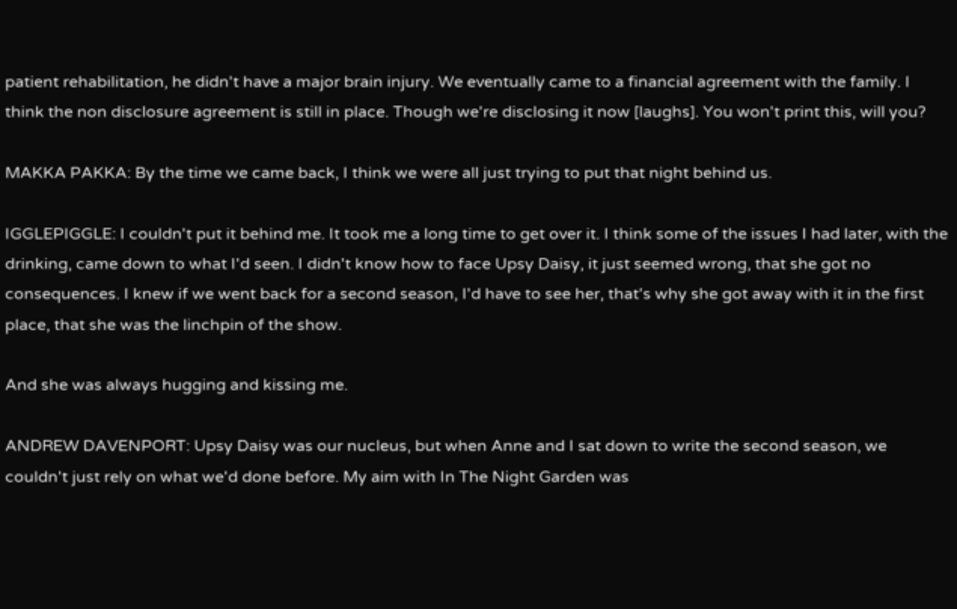patient rehabilitation, he didn't have a major brain injury. We eventually came to a financial agreement with the family. I think the non disclosure agreement is still in place. Though we're disclosing it now [laughs]. You won't print this, will you?

MAKKA PAKKA: By the time we came back, I think we were all just trying to put that night behind us.

IGGLEPIGGLE: I couldn't put it behind me. It took me a long time to get over it. I think some of the issues I had later, with the drinking, came down to what I'd seen. I didn't know how to face Upsy Daisy, it just seemed wrong, that she got no consequences. I knew if we went back for a second season, I'd have to see her, that's why she got away with it in the first place, that she was the linchpin of the show.

And she was always hugging and kissing me.

ANDREW DAVENPORT: Upsy Daisy was our nucleus, but when Anne and I sat down to write the second season, we couldn't just rely on what we'd done before. My aim with In The Night Garden was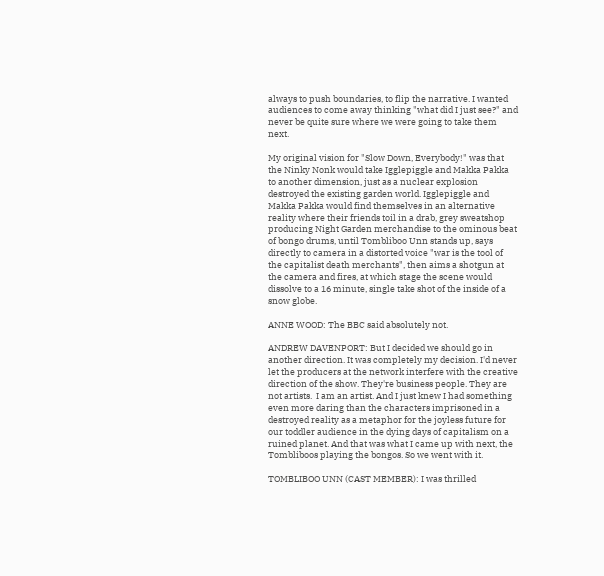always to push boundaries, to flip the narrative. I wanted audiences to come away thinking "what did I just see?" and never be quite sure where we were going to take them next.

My original vision for "Slow Down, Everybody!" was that the Ninky Nonk would take Igglepiggle and Makka Pakka to another dimension, just as a nuclear explosion destroyed the existing garden world. Igglepiggle and Makka Pakka would find themselves in an alternative reality where their friends toil in a drab, grey sweatshop producing Night Garden merchandise to the ominous beat of bongo drums, until Tombliboo Unn stands up, says directly to camera in a distorted voice "war is the tool of the capitalist death merchants", then aims a shotgun at the camera and fires, at which stage the scene would dissolve to a 16 minute, single take shot of the inside of a snow globe.

ANNE WOOD: The BBC said absolutely not.

ANDREW DAVENPORT: But I decided we should go in another direction. It was completely my decision. I'd never let the producers at the network interfere with the creative direction of the show. They're business people. They are not artists.  I am an artist. And I just knew I had something even more daring than the characters imprisoned in a destroyed reality as a metaphor for the joyless future for our toddler audience in the dying days of capitalism on a ruined planet. And that was what I came up with next, the Tombliboos playing the bongos. So we went with it.

TOMBLIBOO UNN (CAST MEMBER): I was thrilled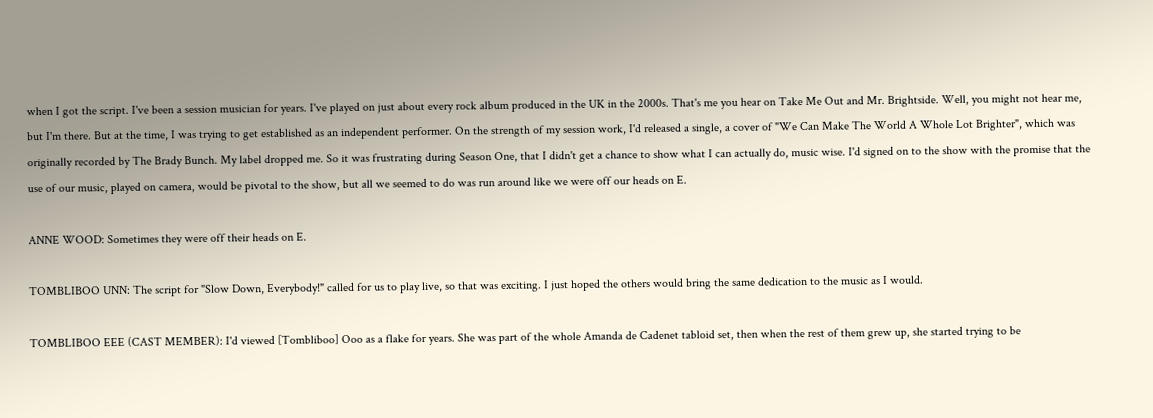when I got the script. I've been a session musician for years. I've played on just about every rock album produced in the UK in the 2000s. That's me you hear on Take Me Out and Mr. Brightside. Well, you might not hear me, but I'm there. But at the time, I was trying to get established as an independent performer. On the strength of my session work, I'd released a single, a cover of "We Can Make The World A Whole Lot Brighter", which was originally recorded by The Brady Bunch. My label dropped me. So it was frustrating during Season One, that I didn't get a chance to show what I can actually do, music wise. I'd signed on to the show with the promise that the use of our music, played on camera, would be pivotal to the show, but all we seemed to do was run around like we were off our heads on E.

ANNE WOOD: Sometimes they were off their heads on E.

TOMBLIBOO UNN: The script for "Slow Down, Everybody!" called for us to play live, so that was exciting. I just hoped the others would bring the same dedication to the music as I would.

TOMBLIBOO EEE (CAST MEMBER): I'd viewed [Tombliboo] Ooo as a flake for years. She was part of the whole Amanda de Cadenet tabloid set, then when the rest of them grew up, she started trying to be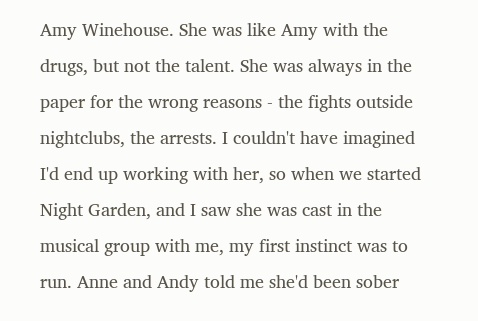Amy Winehouse. She was like Amy with the drugs, but not the talent. She was always in the paper for the wrong reasons - the fights outside nightclubs, the arrests. I couldn't have imagined I'd end up working with her, so when we started Night Garden, and I saw she was cast in the musical group with me, my first instinct was to run. Anne and Andy told me she'd been sober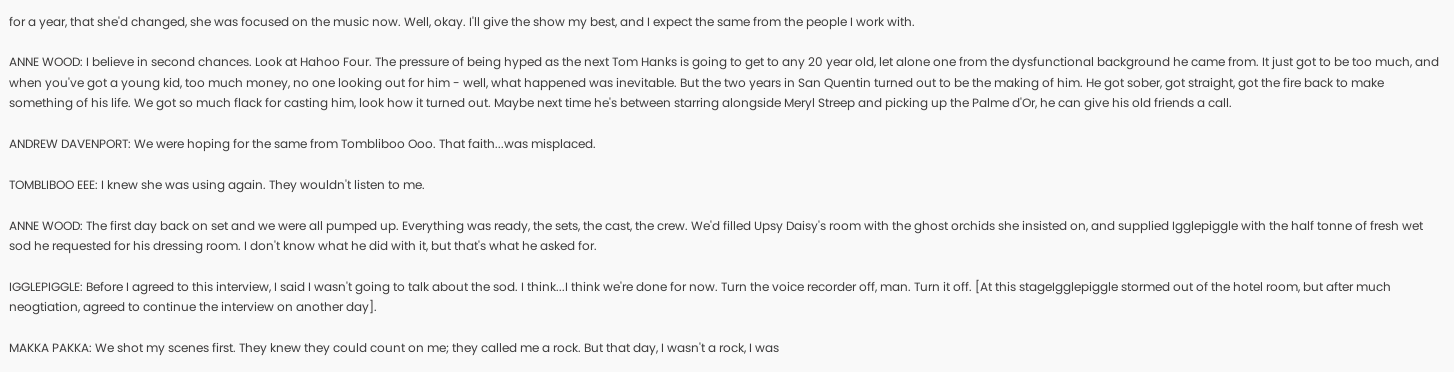for a year, that she'd changed, she was focused on the music now. Well, okay. I'll give the show my best, and I expect the same from the people I work with.

ANNE WOOD: I believe in second chances. Look at Hahoo Four. The pressure of being hyped as the next Tom Hanks is going to get to any 20 year old, let alone one from the dysfunctional background he came from. It just got to be too much, and when you've got a young kid, too much money, no one looking out for him - well, what happened was inevitable. But the two years in San Quentin turned out to be the making of him. He got sober, got straight, got the fire back to make something of his life. We got so much flack for casting him, look how it turned out. Maybe next time he's between starring alongside Meryl Streep and picking up the Palme d'Or, he can give his old friends a call.

ANDREW DAVENPORT: We were hoping for the same from Tombliboo Ooo. That faith...was misplaced.

TOMBLIBOO EEE: I knew she was using again. They wouldn't listen to me.

ANNE WOOD: The first day back on set and we were all pumped up. Everything was ready, the sets, the cast, the crew. We'd filled Upsy Daisy's room with the ghost orchids she insisted on, and supplied Igglepiggle with the half tonne of fresh wet sod he requested for his dressing room. I don't know what he did with it, but that's what he asked for.

IGGLEPIGGLE: Before I agreed to this interview, I said I wasn't going to talk about the sod. I think...I think we're done for now. Turn the voice recorder off, man. Turn it off. [At this stageIgglepiggle stormed out of the hotel room, but after much neogtiation, agreed to continue the interview on another day].

MAKKA PAKKA: We shot my scenes first. They knew they could count on me; they called me a rock. But that day, I wasn't a rock, I was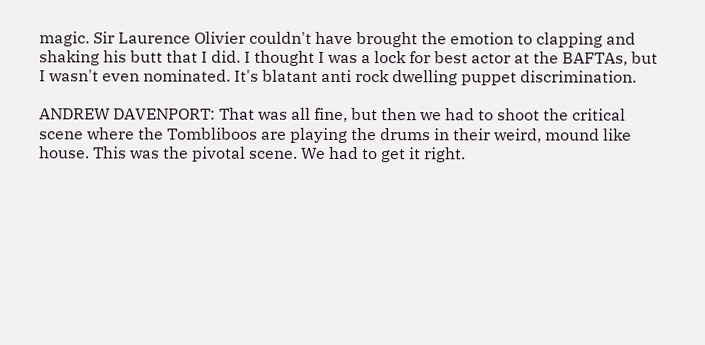magic. Sir Laurence Olivier couldn't have brought the emotion to clapping and shaking his butt that I did. I thought I was a lock for best actor at the BAFTAs, but I wasn't even nominated. It's blatant anti rock dwelling puppet discrimination.

ANDREW DAVENPORT: That was all fine, but then we had to shoot the critical scene where the Tombliboos are playing the drums in their weird, mound like house. This was the pivotal scene. We had to get it right.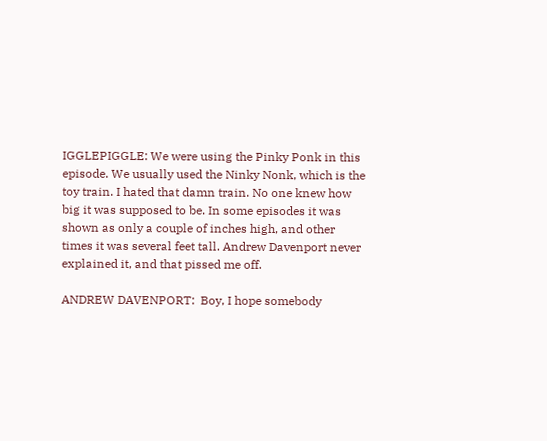IGGLEPIGGLE: We were using the Pinky Ponk in this episode. We usually used the Ninky Nonk, which is the toy train. I hated that damn train. No one knew how big it was supposed to be. In some episodes it was shown as only a couple of inches high, and other times it was several feet tall. Andrew Davenport never explained it, and that pissed me off.

ANDREW DAVENPORT:  Boy, I hope somebody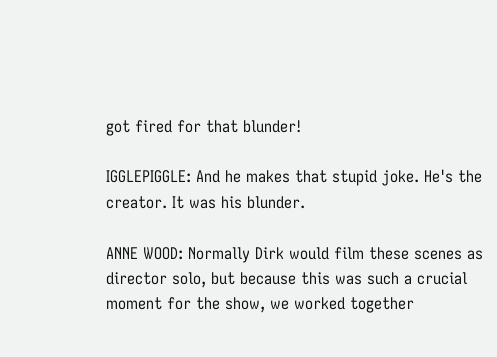got fired for that blunder!

IGGLEPIGGLE: And he makes that stupid joke. He's the creator. It was his blunder.

ANNE WOOD: Normally Dirk would film these scenes as director solo, but because this was such a crucial moment for the show, we worked together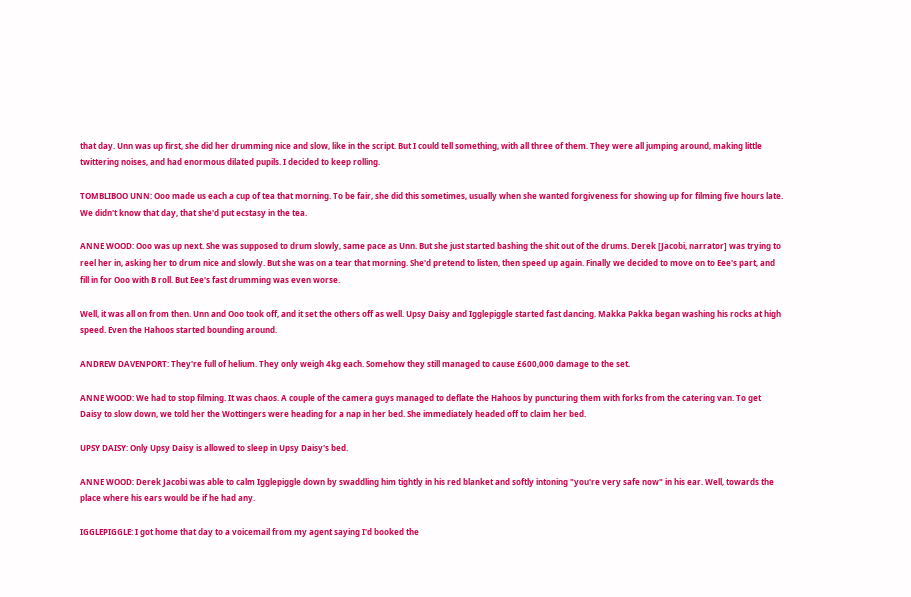that day. Unn was up first, she did her drumming nice and slow, like in the script. But I could tell something, with all three of them. They were all jumping around, making little twittering noises, and had enormous dilated pupils. I decided to keep rolling.

TOMBLIBOO UNN: Ooo made us each a cup of tea that morning. To be fair, she did this sometimes, usually when she wanted forgiveness for showing up for filming five hours late. We didn't know that day, that she'd put ecstasy in the tea.

ANNE WOOD: Ooo was up next. She was supposed to drum slowly, same pace as Unn. But she just started bashing the shit out of the drums. Derek [Jacobi, narrator] was trying to reel her in, asking her to drum nice and slowly. But she was on a tear that morning. She'd pretend to listen, then speed up again. Finally we decided to move on to Eee's part, and fill in for Ooo with B roll. But Eee's fast drumming was even worse.

Well, it was all on from then. Unn and Ooo took off, and it set the others off as well. Upsy Daisy and Igglepiggle started fast dancing. Makka Pakka began washing his rocks at high speed. Even the Hahoos started bounding around.

ANDREW DAVENPORT: They're full of helium. They only weigh 4kg each. Somehow they still managed to cause £600,000 damage to the set.

ANNE WOOD: We had to stop filming. It was chaos. A couple of the camera guys managed to deflate the Hahoos by puncturing them with forks from the catering van. To get Daisy to slow down, we told her the Wottingers were heading for a nap in her bed. She immediately headed off to claim her bed.

UPSY DAISY: Only Upsy Daisy is allowed to sleep in Upsy Daisy's bed.

ANNE WOOD: Derek Jacobi was able to calm Igglepiggle down by swaddling him tightly in his red blanket and softly intoning "you're very safe now" in his ear. Well, towards the place where his ears would be if he had any.

IGGLEPIGGLE: I got home that day to a voicemail from my agent saying I'd booked the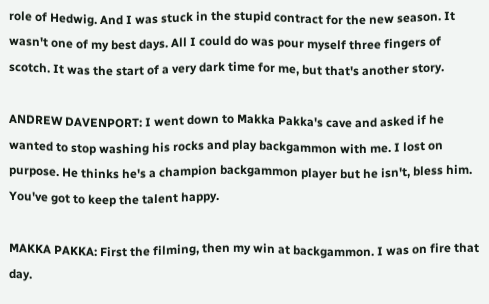role of Hedwig. And I was stuck in the stupid contract for the new season. It wasn't one of my best days. All I could do was pour myself three fingers of scotch. It was the start of a very dark time for me, but that's another story.

ANDREW DAVENPORT: I went down to Makka Pakka's cave and asked if he wanted to stop washing his rocks and play backgammon with me. I lost on purpose. He thinks he's a champion backgammon player but he isn't, bless him. You've got to keep the talent happy.

MAKKA PAKKA: First the filming, then my win at backgammon. I was on fire that day.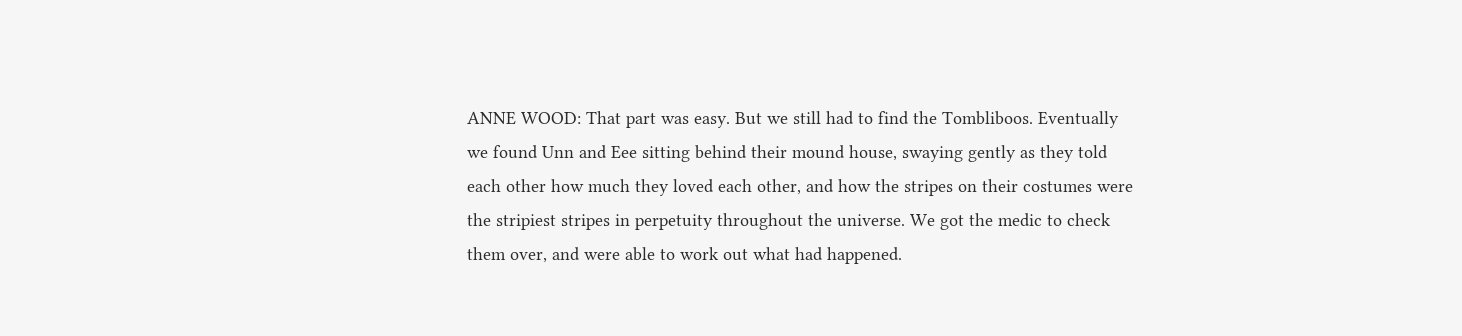ANNE WOOD: That part was easy. But we still had to find the Tombliboos. Eventually we found Unn and Eee sitting behind their mound house, swaying gently as they told each other how much they loved each other, and how the stripes on their costumes were the stripiest stripes in perpetuity throughout the universe. We got the medic to check them over, and were able to work out what had happened.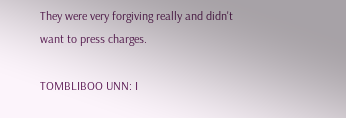They were very forgiving really and didn't want to press charges.

TOMBLIBOO UNN: I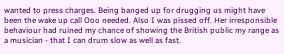wanted to press charges. Being banged up for drugging us might have been the wake up call Ooo needed. Also I was pissed off. Her irresponsible behaviour had ruined my chance of showing the British public my range as a musician - that I can drum slow as well as fast.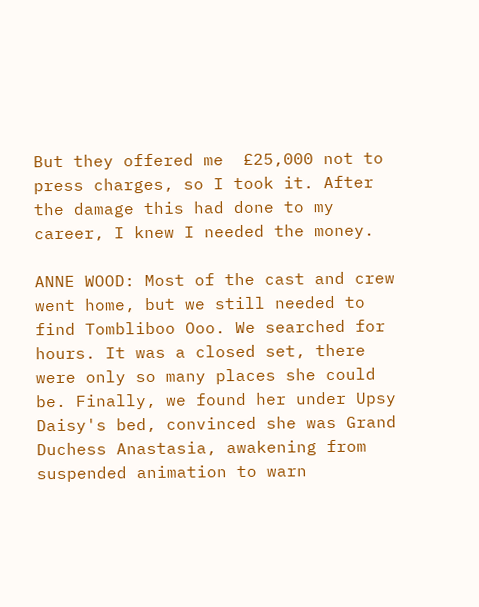But they offered me  £25,000 not to press charges, so I took it. After the damage this had done to my career, I knew I needed the money.

ANNE WOOD: Most of the cast and crew went home, but we still needed to find Tombliboo Ooo. We searched for hours. It was a closed set, there were only so many places she could be. Finally, we found her under Upsy Daisy's bed, convinced she was Grand Duchess Anastasia, awakening from suspended animation to warn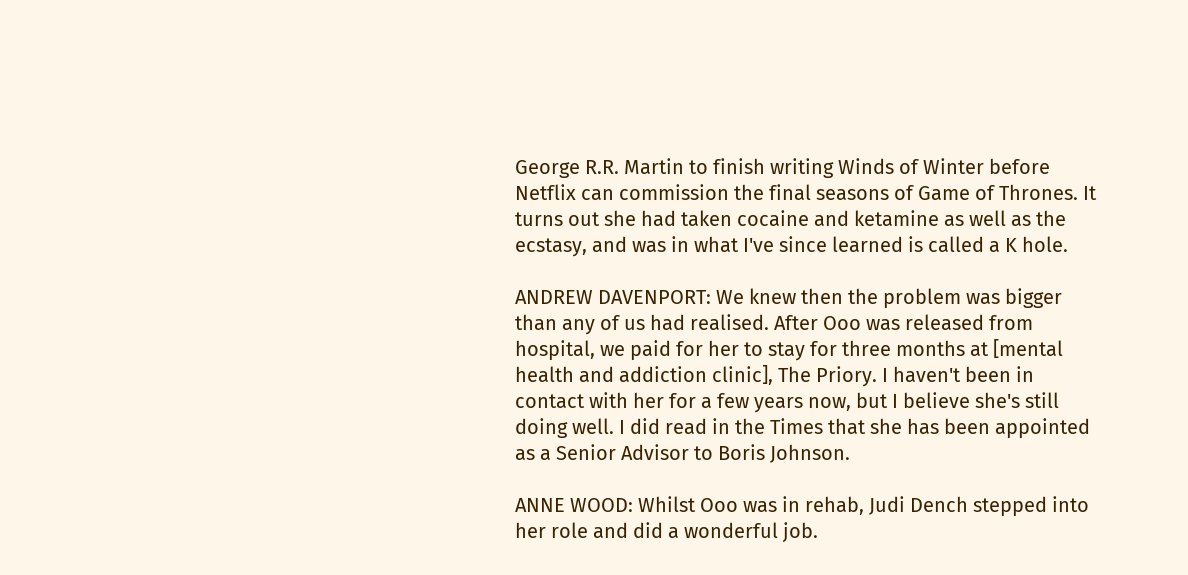George R.R. Martin to finish writing Winds of Winter before Netflix can commission the final seasons of Game of Thrones. It turns out she had taken cocaine and ketamine as well as the ecstasy, and was in what I've since learned is called a K hole.

ANDREW DAVENPORT: We knew then the problem was bigger than any of us had realised. After Ooo was released from hospital, we paid for her to stay for three months at [mental health and addiction clinic], The Priory. I haven't been in contact with her for a few years now, but I believe she's still doing well. I did read in the Times that she has been appointed as a Senior Advisor to Boris Johnson.

ANNE WOOD: Whilst Ooo was in rehab, Judi Dench stepped into her role and did a wonderful job.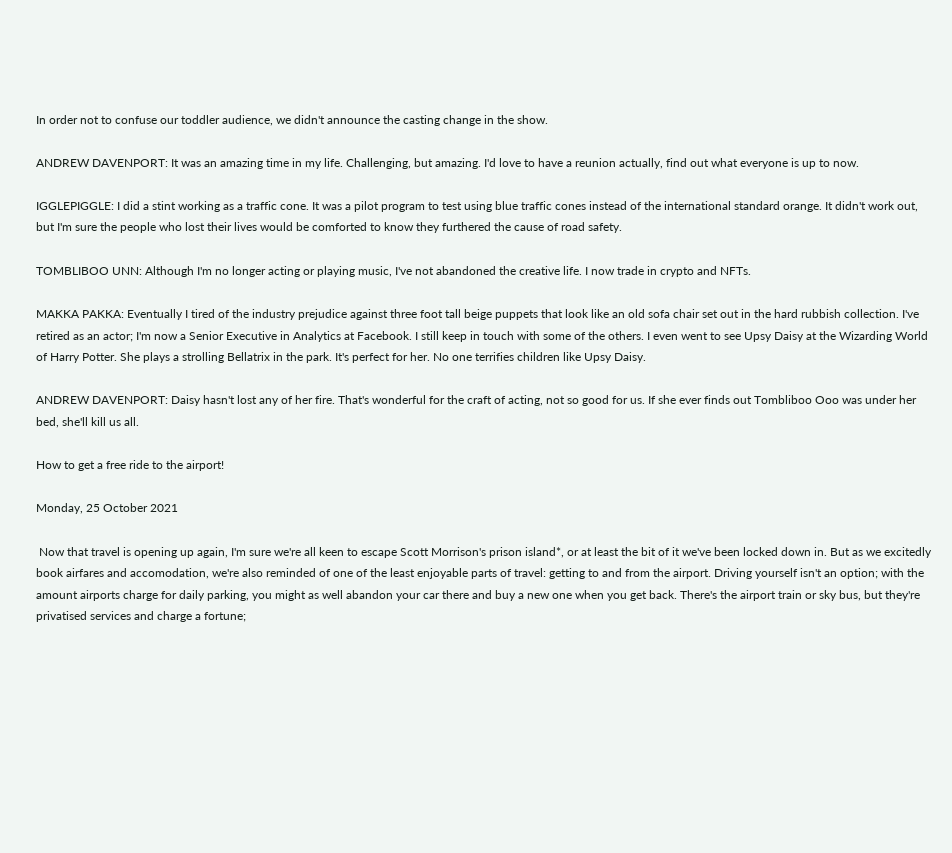In order not to confuse our toddler audience, we didn't announce the casting change in the show.

ANDREW DAVENPORT: It was an amazing time in my life. Challenging, but amazing. I'd love to have a reunion actually, find out what everyone is up to now.

IGGLEPIGGLE: I did a stint working as a traffic cone. It was a pilot program to test using blue traffic cones instead of the international standard orange. It didn't work out, but I'm sure the people who lost their lives would be comforted to know they furthered the cause of road safety.

TOMBLIBOO UNN: Although I'm no longer acting or playing music, I've not abandoned the creative life. I now trade in crypto and NFTs.

MAKKA PAKKA: Eventually I tired of the industry prejudice against three foot tall beige puppets that look like an old sofa chair set out in the hard rubbish collection. I've retired as an actor; I'm now a Senior Executive in Analytics at Facebook. I still keep in touch with some of the others. I even went to see Upsy Daisy at the Wizarding World of Harry Potter. She plays a strolling Bellatrix in the park. It's perfect for her. No one terrifies children like Upsy Daisy.

ANDREW DAVENPORT: Daisy hasn't lost any of her fire. That's wonderful for the craft of acting, not so good for us. If she ever finds out Tombliboo Ooo was under her bed, she'll kill us all.

How to get a free ride to the airport!

Monday, 25 October 2021

 Now that travel is opening up again, I'm sure we're all keen to escape Scott Morrison's prison island*, or at least the bit of it we've been locked down in. But as we excitedly book airfares and accomodation, we're also reminded of one of the least enjoyable parts of travel: getting to and from the airport. Driving yourself isn't an option; with the amount airports charge for daily parking, you might as well abandon your car there and buy a new one when you get back. There's the airport train or sky bus, but they're privatised services and charge a fortune;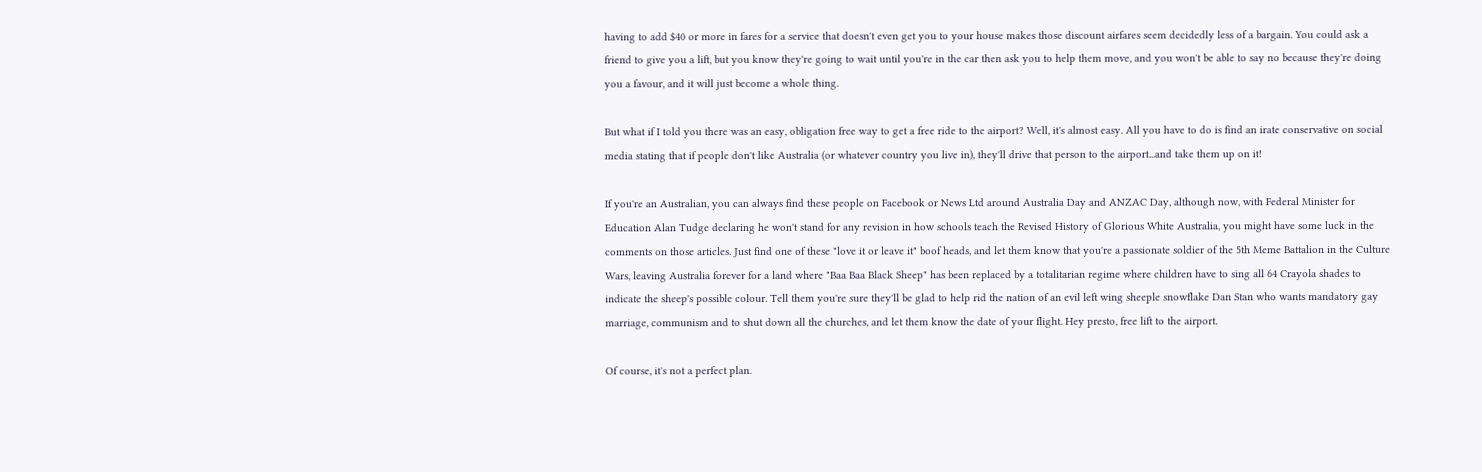having to add $40 or more in fares for a service that doesn't even get you to your house makes those discount airfares seem decidedly less of a bargain. You could ask a friend to give you a lift, but you know they're going to wait until you're in the car then ask you to help them move, and you won't be able to say no because they're doing you a favour, and it will just become a whole thing.

But what if I told you there was an easy, obligation free way to get a free ride to the airport? Well, it's almost easy. All you have to do is find an irate conservative on social media stating that if people don't like Australia (or whatever country you live in), they'll drive that person to the airport...and take them up on it!

If you're an Australian, you can always find these people on Facebook or News Ltd around Australia Day and ANZAC Day, although now, with Federal Minister for Education Alan Tudge declaring he won't stand for any revision in how schools teach the Revised History of Glorious White Australia, you might have some luck in the comments on those articles. Just find one of these "love it or leave it" boof heads, and let them know that you're a passionate soldier of the 5th Meme Battalion in the Culture Wars, leaving Australia forever for a land where "Baa Baa Black Sheep" has been replaced by a totalitarian regime where children have to sing all 64 Crayola shades to indicate the sheep's possible colour. Tell them you're sure they'll be glad to help rid the nation of an evil left wing sheeple snowflake Dan Stan who wants mandatory gay marriage, communism and to shut down all the churches, and let them know the date of your flight. Hey presto, free lift to the airport.

Of course, it's not a perfect plan.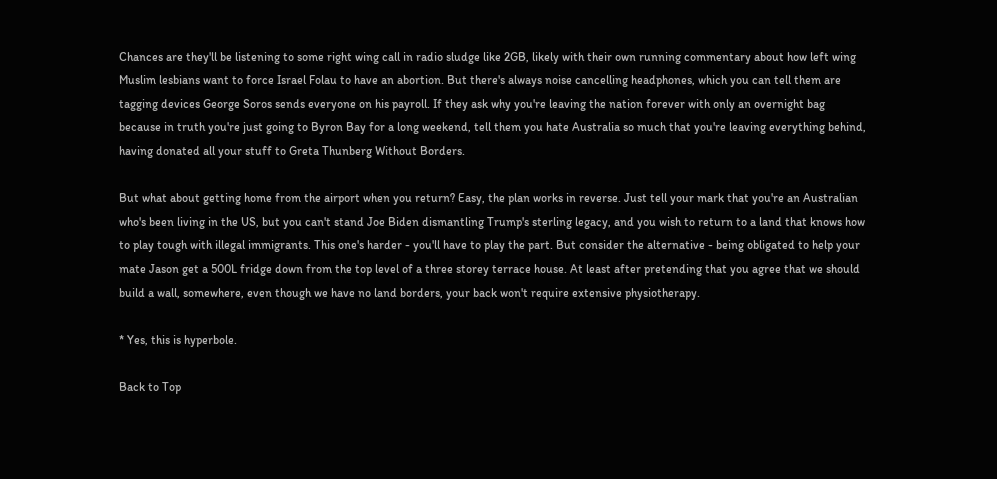Chances are they'll be listening to some right wing call in radio sludge like 2GB, likely with their own running commentary about how left wing Muslim lesbians want to force Israel Folau to have an abortion. But there's always noise cancelling headphones, which you can tell them are tagging devices George Soros sends everyone on his payroll. If they ask why you're leaving the nation forever with only an overnight bag because in truth you're just going to Byron Bay for a long weekend, tell them you hate Australia so much that you're leaving everything behind, having donated all your stuff to Greta Thunberg Without Borders.

But what about getting home from the airport when you return? Easy, the plan works in reverse. Just tell your mark that you're an Australian who's been living in the US, but you can't stand Joe Biden dismantling Trump's sterling legacy, and you wish to return to a land that knows how to play tough with illegal immigrants. This one's harder - you'll have to play the part. But consider the alternative - being obligated to help your mate Jason get a 500L fridge down from the top level of a three storey terrace house. At least after pretending that you agree that we should build a wall, somewhere, even though we have no land borders, your back won't require extensive physiotherapy.

* Yes, this is hyperbole.

Back to Top